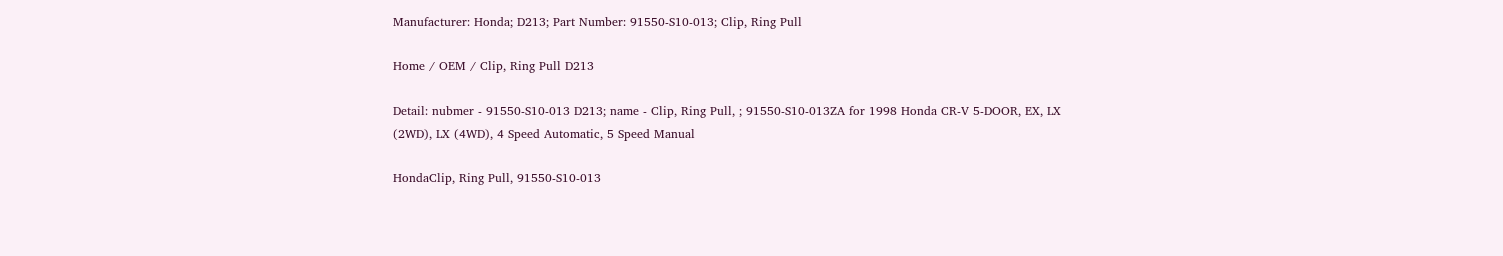Manufacturer: Honda; D213; Part Number: 91550-S10-013; Clip, Ring Pull

Home / OEM / Clip, Ring Pull D213

Detail: nubmer - 91550-S10-013 D213; name - Clip, Ring Pull, ; 91550-S10-013ZA for 1998 Honda CR-V 5-DOOR, EX, LX (2WD), LX (4WD), 4 Speed Automatic, 5 Speed Manual

HondaClip, Ring Pull, 91550-S10-013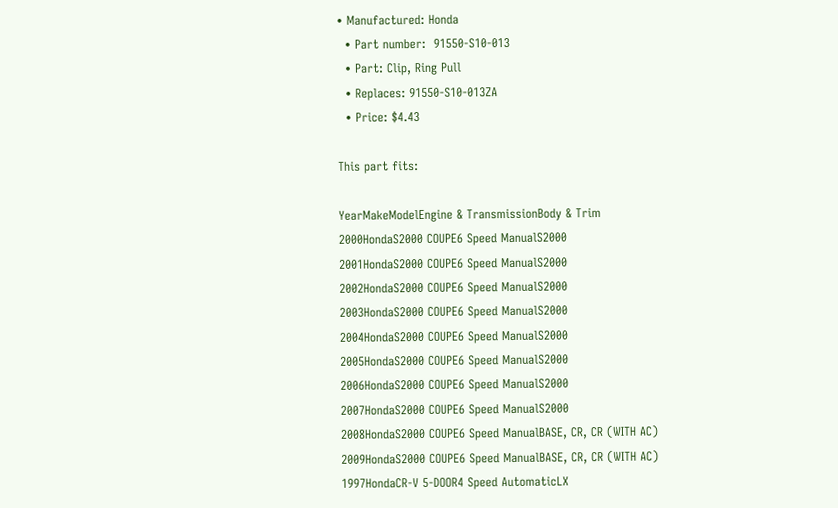• Manufactured: Honda
  • Part number:  91550-S10-013
  • Part: Clip, Ring Pull
  • Replaces: 91550-S10-013ZA
  • Price: $4.43

This part fits:

YearMakeModelEngine & TransmissionBody & Trim
2000HondaS2000 COUPE6 Speed ManualS2000
2001HondaS2000 COUPE6 Speed ManualS2000
2002HondaS2000 COUPE6 Speed ManualS2000
2003HondaS2000 COUPE6 Speed ManualS2000
2004HondaS2000 COUPE6 Speed ManualS2000
2005HondaS2000 COUPE6 Speed ManualS2000
2006HondaS2000 COUPE6 Speed ManualS2000
2007HondaS2000 COUPE6 Speed ManualS2000
2008HondaS2000 COUPE6 Speed ManualBASE, CR, CR (WITH AC)
2009HondaS2000 COUPE6 Speed ManualBASE, CR, CR (WITH AC)
1997HondaCR-V 5-DOOR4 Speed AutomaticLX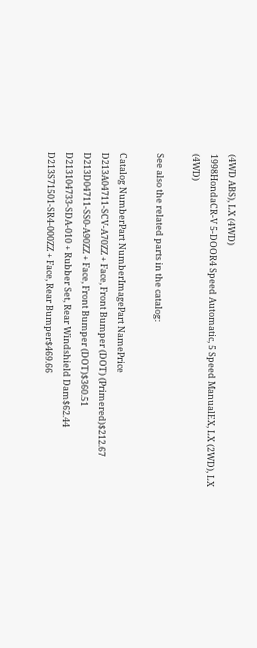(4WD ABS), LX (4WD)
1998HondaCR-V 5-DOOR4 Speed Automatic, 5 Speed ManualEX, LX (2WD), LX (4WD)

See also the related parts in the catalog:

Catalog NumberPart NumberImagePart NamePrice
D213A04711-SCV-A70ZZ + Face, Front Bumper (DOT) (Primered)$212.67
D213D04711-SS0-A90ZZ + Face, Front Bumper (DOT)$360.51
D213104733-SDA-010 + Rubber Set, Rear Windshield Dam$62.44
D213S71501-SR4-000ZZ + Face, Rear Bumper$469.66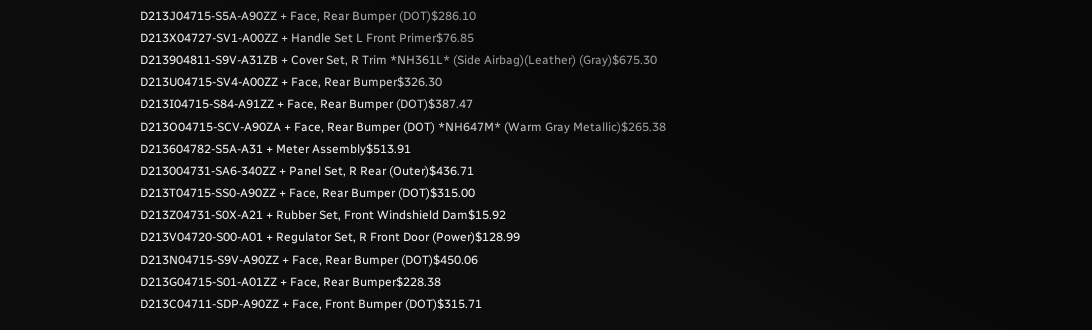D213J04715-S5A-A90ZZ + Face, Rear Bumper (DOT)$286.10
D213X04727-SV1-A00ZZ + Handle Set L Front Primer$76.85
D213904811-S9V-A31ZB + Cover Set, R Trim *NH361L* (Side Airbag)(Leather) (Gray)$675.30
D213U04715-SV4-A00ZZ + Face, Rear Bumper$326.30
D213I04715-S84-A91ZZ + Face, Rear Bumper (DOT)$387.47
D213O04715-SCV-A90ZA + Face, Rear Bumper (DOT) *NH647M* (Warm Gray Metallic)$265.38
D213604782-S5A-A31 + Meter Assembly$513.91
D213004731-SA6-340ZZ + Panel Set, R Rear (Outer)$436.71
D213T04715-SS0-A90ZZ + Face, Rear Bumper (DOT)$315.00
D213Z04731-S0X-A21 + Rubber Set, Front Windshield Dam$15.92
D213V04720-S00-A01 + Regulator Set, R Front Door (Power)$128.99
D213N04715-S9V-A90ZZ + Face, Rear Bumper (DOT)$450.06
D213G04715-S01-A01ZZ + Face, Rear Bumper$228.38
D213C04711-SDP-A90ZZ + Face, Front Bumper (DOT)$315.71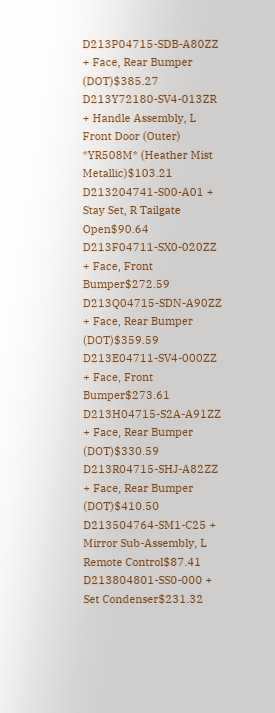D213P04715-SDB-A80ZZ + Face, Rear Bumper (DOT)$385.27
D213Y72180-SV4-013ZR + Handle Assembly, L Front Door (Outer) *YR508M* (Heather Mist Metallic)$103.21
D213204741-S00-A01 + Stay Set, R Tailgate Open$90.64
D213F04711-SX0-020ZZ + Face, Front Bumper$272.59
D213Q04715-SDN-A90ZZ + Face, Rear Bumper (DOT)$359.59
D213E04711-SV4-000ZZ + Face, Front Bumper$273.61
D213H04715-S2A-A91ZZ + Face, Rear Bumper (DOT)$330.59
D213R04715-SHJ-A82ZZ + Face, Rear Bumper (DOT)$410.50
D213504764-SM1-C25 + Mirror Sub-Assembly, L Remote Control$87.41
D213804801-SS0-000 + Set Condenser$231.32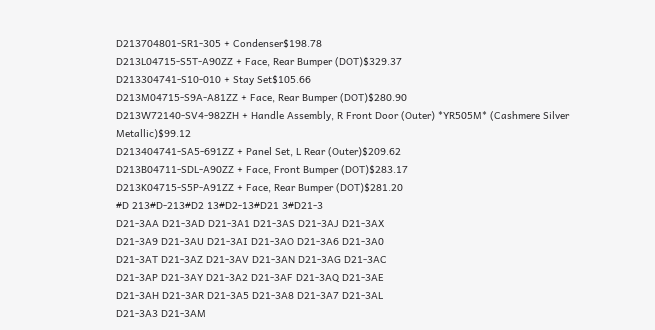D213704801-SR1-305 + Condenser$198.78
D213L04715-S5T-A90ZZ + Face, Rear Bumper (DOT)$329.37
D213304741-S10-010 + Stay Set$105.66
D213M04715-S9A-A81ZZ + Face, Rear Bumper (DOT)$280.90
D213W72140-SV4-982ZH + Handle Assembly, R Front Door (Outer) *YR505M* (Cashmere Silver Metallic)$99.12
D213404741-SA5-691ZZ + Panel Set, L Rear (Outer)$209.62
D213B04711-SDL-A90ZZ + Face, Front Bumper (DOT)$283.17
D213K04715-S5P-A91ZZ + Face, Rear Bumper (DOT)$281.20
#D 213#D-213#D2 13#D2-13#D21 3#D21-3
D21-3AA D21-3AD D21-3A1 D21-3AS D21-3AJ D21-3AX
D21-3A9 D21-3AU D21-3AI D21-3AO D21-3A6 D21-3A0
D21-3AT D21-3AZ D21-3AV D21-3AN D21-3AG D21-3AC
D21-3AP D21-3AY D21-3A2 D21-3AF D21-3AQ D21-3AE
D21-3AH D21-3AR D21-3A5 D21-3A8 D21-3A7 D21-3AL
D21-3A3 D21-3AM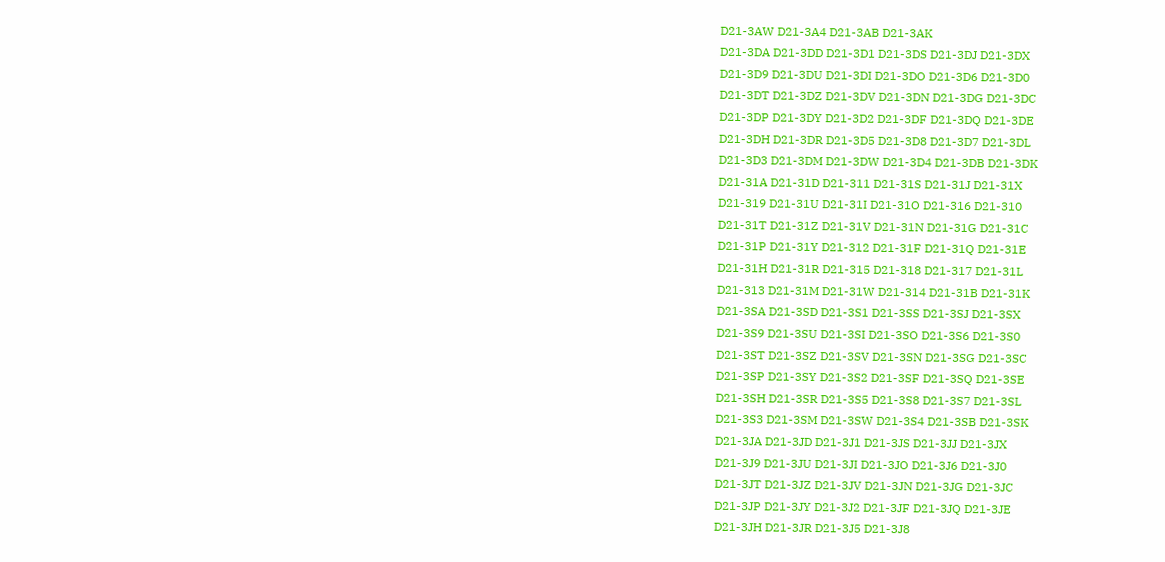D21-3AW D21-3A4 D21-3AB D21-3AK
D21-3DA D21-3DD D21-3D1 D21-3DS D21-3DJ D21-3DX
D21-3D9 D21-3DU D21-3DI D21-3DO D21-3D6 D21-3D0
D21-3DT D21-3DZ D21-3DV D21-3DN D21-3DG D21-3DC
D21-3DP D21-3DY D21-3D2 D21-3DF D21-3DQ D21-3DE
D21-3DH D21-3DR D21-3D5 D21-3D8 D21-3D7 D21-3DL
D21-3D3 D21-3DM D21-3DW D21-3D4 D21-3DB D21-3DK
D21-31A D21-31D D21-311 D21-31S D21-31J D21-31X
D21-319 D21-31U D21-31I D21-31O D21-316 D21-310
D21-31T D21-31Z D21-31V D21-31N D21-31G D21-31C
D21-31P D21-31Y D21-312 D21-31F D21-31Q D21-31E
D21-31H D21-31R D21-315 D21-318 D21-317 D21-31L
D21-313 D21-31M D21-31W D21-314 D21-31B D21-31K
D21-3SA D21-3SD D21-3S1 D21-3SS D21-3SJ D21-3SX
D21-3S9 D21-3SU D21-3SI D21-3SO D21-3S6 D21-3S0
D21-3ST D21-3SZ D21-3SV D21-3SN D21-3SG D21-3SC
D21-3SP D21-3SY D21-3S2 D21-3SF D21-3SQ D21-3SE
D21-3SH D21-3SR D21-3S5 D21-3S8 D21-3S7 D21-3SL
D21-3S3 D21-3SM D21-3SW D21-3S4 D21-3SB D21-3SK
D21-3JA D21-3JD D21-3J1 D21-3JS D21-3JJ D21-3JX
D21-3J9 D21-3JU D21-3JI D21-3JO D21-3J6 D21-3J0
D21-3JT D21-3JZ D21-3JV D21-3JN D21-3JG D21-3JC
D21-3JP D21-3JY D21-3J2 D21-3JF D21-3JQ D21-3JE
D21-3JH D21-3JR D21-3J5 D21-3J8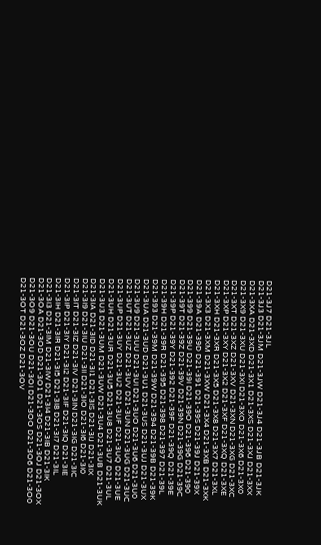D21-3J7 D21-3JL
D21-3J3 D21-3JM D21-3JW D21-3J4 D21-3JB D21-3JK
D21-3XA D21-3XD D21-3X1 D21-3XS D21-3XJ D21-3XX
D21-3X9 D21-3XU D21-3XI D21-3XO D21-3X6 D21-3X0
D21-3XT D21-3XZ D21-3XV D21-3XN D21-3XG D21-3XC
D21-3XP D21-3XY D21-3X2 D21-3XF D21-3XQ D21-3XE
D21-3XH D21-3XR D21-3X5 D21-3X8 D21-3X7 D21-3XL
D21-3X3 D21-3XM D21-3XW D21-3X4 D21-3XB D21-3XK
D21-39A D21-39D D21-391 D21-39S D21-39J D21-39X
D21-399 D21-39U D21-39I D21-39O D21-396 D21-390
D21-39T D21-39Z D21-39V D21-39N D21-39G D21-39C
D21-39P D21-39Y D21-392 D21-39F D21-39Q D21-39E
D21-39H D21-39R D21-395 D21-398 D21-397 D21-39L
D21-393 D21-39M D21-39W D21-394 D21-39B D21-39K
D21-3UA D21-3UD D21-3U1 D21-3US D21-3UJ D21-3UX
D21-3U9 D21-3UU D21-3UI D21-3UO D21-3U6 D21-3U0
D21-3UT D21-3UZ D21-3UV D21-3UN D21-3UG D21-3UC
D21-3UP D21-3UY D21-3U2 D21-3UF D21-3UQ D21-3UE
D21-3UH D21-3UR D21-3U5 D21-3U8 D21-3U7 D21-3UL
D21-3U3 D21-3UM D21-3UW D21-3U4 D21-3UB D21-3UK
D21-3IA D21-3ID D21-3I1 D21-3IS D21-3IJ D21-3IX
D21-3I9 D21-3IU D21-3II D21-3IO D21-3I6 D21-3I0
D21-3IT D21-3IZ D21-3IV D21-3IN D21-3IG D21-3IC
D21-3IP D21-3IY D21-3I2 D21-3IF D21-3IQ D21-3IE
D21-3IH D21-3IR D21-3I5 D21-3I8 D21-3I7 D21-3IL
D21-3I3 D21-3IM D21-3IW D21-3I4 D21-3IB D21-3IK
D21-3OA D21-3OD D21-3O1 D21-3OS D21-3OJ D21-3OX
D21-3O9 D21-3OU D21-3OI D21-3OO D21-3O6 D21-3O0
D21-3OT D21-3OZ D21-3OV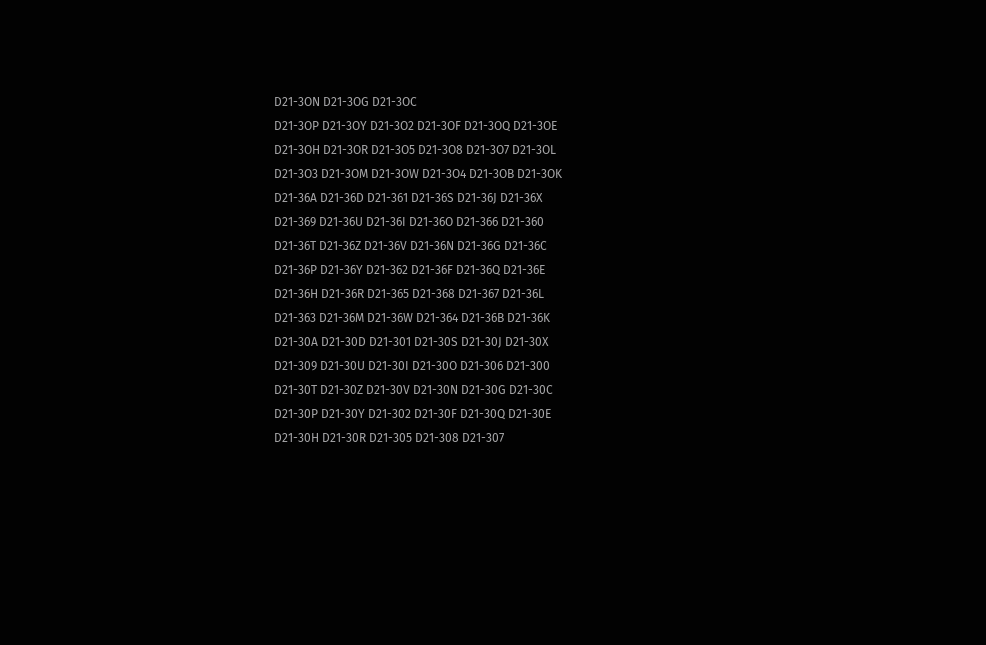D21-3ON D21-3OG D21-3OC
D21-3OP D21-3OY D21-3O2 D21-3OF D21-3OQ D21-3OE
D21-3OH D21-3OR D21-3O5 D21-3O8 D21-3O7 D21-3OL
D21-3O3 D21-3OM D21-3OW D21-3O4 D21-3OB D21-3OK
D21-36A D21-36D D21-361 D21-36S D21-36J D21-36X
D21-369 D21-36U D21-36I D21-36O D21-366 D21-360
D21-36T D21-36Z D21-36V D21-36N D21-36G D21-36C
D21-36P D21-36Y D21-362 D21-36F D21-36Q D21-36E
D21-36H D21-36R D21-365 D21-368 D21-367 D21-36L
D21-363 D21-36M D21-36W D21-364 D21-36B D21-36K
D21-30A D21-30D D21-301 D21-30S D21-30J D21-30X
D21-309 D21-30U D21-30I D21-30O D21-306 D21-300
D21-30T D21-30Z D21-30V D21-30N D21-30G D21-30C
D21-30P D21-30Y D21-302 D21-30F D21-30Q D21-30E
D21-30H D21-30R D21-305 D21-308 D21-307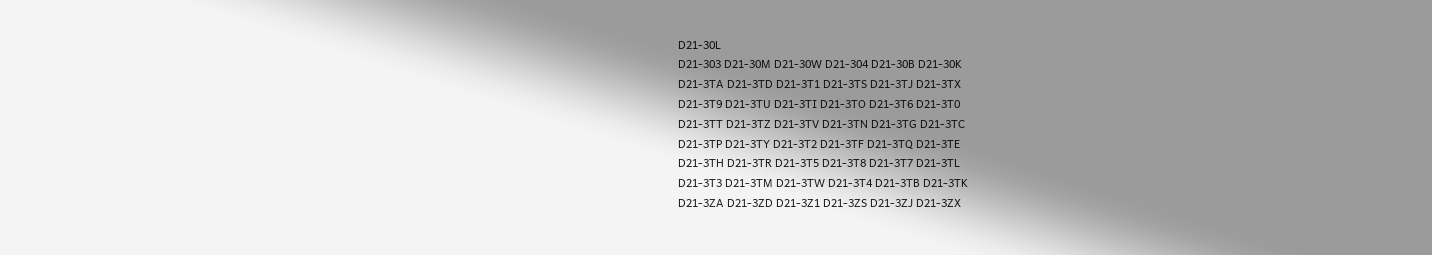D21-30L
D21-303 D21-30M D21-30W D21-304 D21-30B D21-30K
D21-3TA D21-3TD D21-3T1 D21-3TS D21-3TJ D21-3TX
D21-3T9 D21-3TU D21-3TI D21-3TO D21-3T6 D21-3T0
D21-3TT D21-3TZ D21-3TV D21-3TN D21-3TG D21-3TC
D21-3TP D21-3TY D21-3T2 D21-3TF D21-3TQ D21-3TE
D21-3TH D21-3TR D21-3T5 D21-3T8 D21-3T7 D21-3TL
D21-3T3 D21-3TM D21-3TW D21-3T4 D21-3TB D21-3TK
D21-3ZA D21-3ZD D21-3Z1 D21-3ZS D21-3ZJ D21-3ZX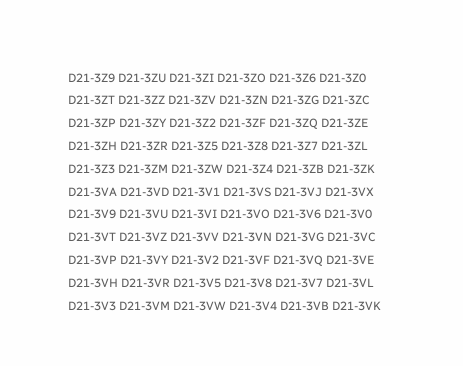D21-3Z9 D21-3ZU D21-3ZI D21-3ZO D21-3Z6 D21-3Z0
D21-3ZT D21-3ZZ D21-3ZV D21-3ZN D21-3ZG D21-3ZC
D21-3ZP D21-3ZY D21-3Z2 D21-3ZF D21-3ZQ D21-3ZE
D21-3ZH D21-3ZR D21-3Z5 D21-3Z8 D21-3Z7 D21-3ZL
D21-3Z3 D21-3ZM D21-3ZW D21-3Z4 D21-3ZB D21-3ZK
D21-3VA D21-3VD D21-3V1 D21-3VS D21-3VJ D21-3VX
D21-3V9 D21-3VU D21-3VI D21-3VO D21-3V6 D21-3V0
D21-3VT D21-3VZ D21-3VV D21-3VN D21-3VG D21-3VC
D21-3VP D21-3VY D21-3V2 D21-3VF D21-3VQ D21-3VE
D21-3VH D21-3VR D21-3V5 D21-3V8 D21-3V7 D21-3VL
D21-3V3 D21-3VM D21-3VW D21-3V4 D21-3VB D21-3VK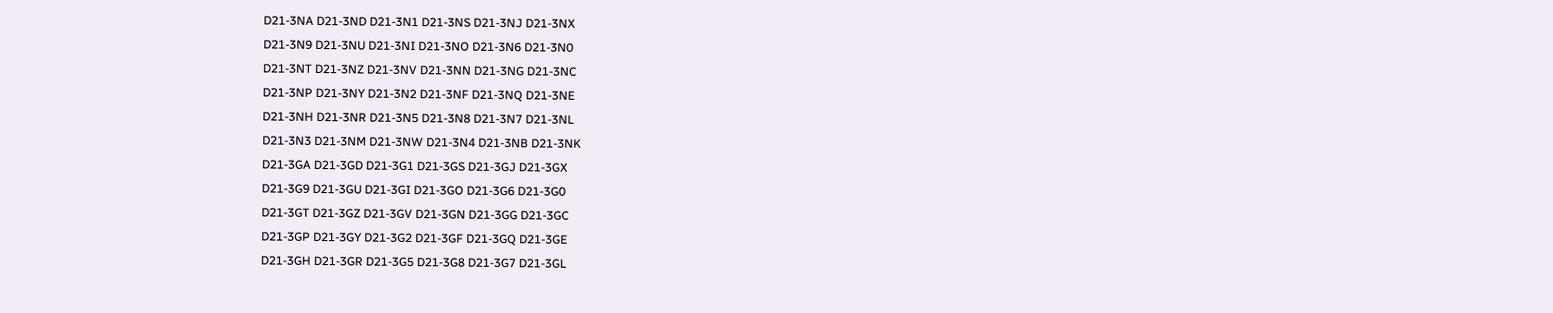D21-3NA D21-3ND D21-3N1 D21-3NS D21-3NJ D21-3NX
D21-3N9 D21-3NU D21-3NI D21-3NO D21-3N6 D21-3N0
D21-3NT D21-3NZ D21-3NV D21-3NN D21-3NG D21-3NC
D21-3NP D21-3NY D21-3N2 D21-3NF D21-3NQ D21-3NE
D21-3NH D21-3NR D21-3N5 D21-3N8 D21-3N7 D21-3NL
D21-3N3 D21-3NM D21-3NW D21-3N4 D21-3NB D21-3NK
D21-3GA D21-3GD D21-3G1 D21-3GS D21-3GJ D21-3GX
D21-3G9 D21-3GU D21-3GI D21-3GO D21-3G6 D21-3G0
D21-3GT D21-3GZ D21-3GV D21-3GN D21-3GG D21-3GC
D21-3GP D21-3GY D21-3G2 D21-3GF D21-3GQ D21-3GE
D21-3GH D21-3GR D21-3G5 D21-3G8 D21-3G7 D21-3GL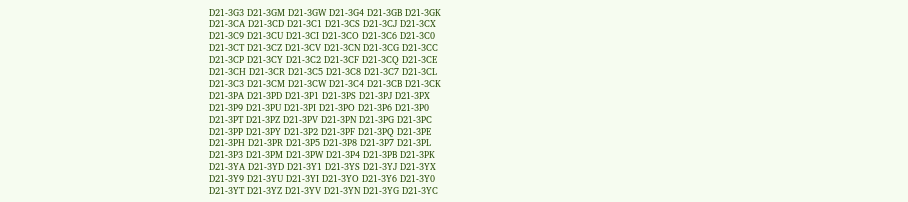D21-3G3 D21-3GM D21-3GW D21-3G4 D21-3GB D21-3GK
D21-3CA D21-3CD D21-3C1 D21-3CS D21-3CJ D21-3CX
D21-3C9 D21-3CU D21-3CI D21-3CO D21-3C6 D21-3C0
D21-3CT D21-3CZ D21-3CV D21-3CN D21-3CG D21-3CC
D21-3CP D21-3CY D21-3C2 D21-3CF D21-3CQ D21-3CE
D21-3CH D21-3CR D21-3C5 D21-3C8 D21-3C7 D21-3CL
D21-3C3 D21-3CM D21-3CW D21-3C4 D21-3CB D21-3CK
D21-3PA D21-3PD D21-3P1 D21-3PS D21-3PJ D21-3PX
D21-3P9 D21-3PU D21-3PI D21-3PO D21-3P6 D21-3P0
D21-3PT D21-3PZ D21-3PV D21-3PN D21-3PG D21-3PC
D21-3PP D21-3PY D21-3P2 D21-3PF D21-3PQ D21-3PE
D21-3PH D21-3PR D21-3P5 D21-3P8 D21-3P7 D21-3PL
D21-3P3 D21-3PM D21-3PW D21-3P4 D21-3PB D21-3PK
D21-3YA D21-3YD D21-3Y1 D21-3YS D21-3YJ D21-3YX
D21-3Y9 D21-3YU D21-3YI D21-3YO D21-3Y6 D21-3Y0
D21-3YT D21-3YZ D21-3YV D21-3YN D21-3YG D21-3YC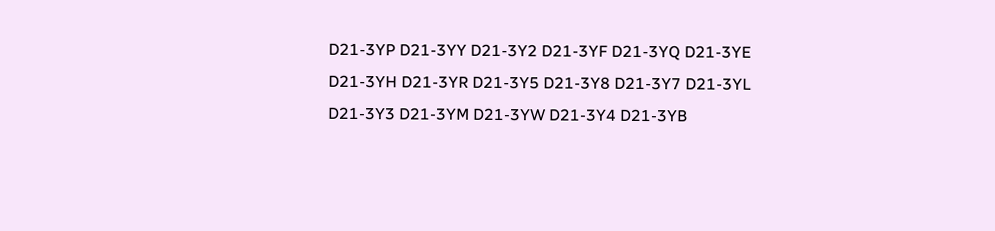D21-3YP D21-3YY D21-3Y2 D21-3YF D21-3YQ D21-3YE
D21-3YH D21-3YR D21-3Y5 D21-3Y8 D21-3Y7 D21-3YL
D21-3Y3 D21-3YM D21-3YW D21-3Y4 D21-3YB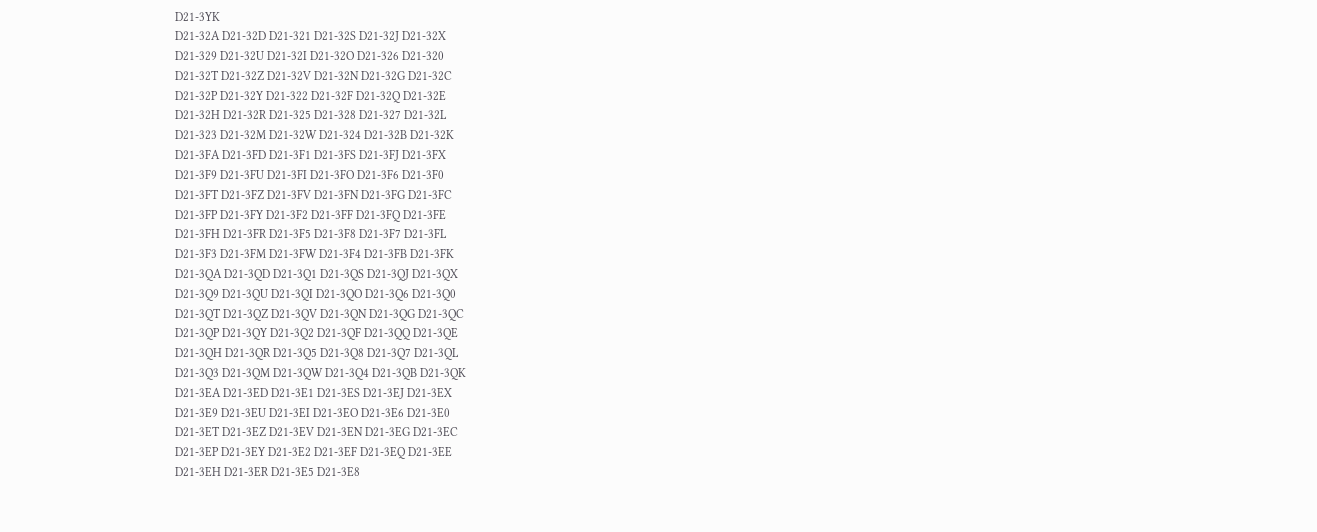D21-3YK
D21-32A D21-32D D21-321 D21-32S D21-32J D21-32X
D21-329 D21-32U D21-32I D21-32O D21-326 D21-320
D21-32T D21-32Z D21-32V D21-32N D21-32G D21-32C
D21-32P D21-32Y D21-322 D21-32F D21-32Q D21-32E
D21-32H D21-32R D21-325 D21-328 D21-327 D21-32L
D21-323 D21-32M D21-32W D21-324 D21-32B D21-32K
D21-3FA D21-3FD D21-3F1 D21-3FS D21-3FJ D21-3FX
D21-3F9 D21-3FU D21-3FI D21-3FO D21-3F6 D21-3F0
D21-3FT D21-3FZ D21-3FV D21-3FN D21-3FG D21-3FC
D21-3FP D21-3FY D21-3F2 D21-3FF D21-3FQ D21-3FE
D21-3FH D21-3FR D21-3F5 D21-3F8 D21-3F7 D21-3FL
D21-3F3 D21-3FM D21-3FW D21-3F4 D21-3FB D21-3FK
D21-3QA D21-3QD D21-3Q1 D21-3QS D21-3QJ D21-3QX
D21-3Q9 D21-3QU D21-3QI D21-3QO D21-3Q6 D21-3Q0
D21-3QT D21-3QZ D21-3QV D21-3QN D21-3QG D21-3QC
D21-3QP D21-3QY D21-3Q2 D21-3QF D21-3QQ D21-3QE
D21-3QH D21-3QR D21-3Q5 D21-3Q8 D21-3Q7 D21-3QL
D21-3Q3 D21-3QM D21-3QW D21-3Q4 D21-3QB D21-3QK
D21-3EA D21-3ED D21-3E1 D21-3ES D21-3EJ D21-3EX
D21-3E9 D21-3EU D21-3EI D21-3EO D21-3E6 D21-3E0
D21-3ET D21-3EZ D21-3EV D21-3EN D21-3EG D21-3EC
D21-3EP D21-3EY D21-3E2 D21-3EF D21-3EQ D21-3EE
D21-3EH D21-3ER D21-3E5 D21-3E8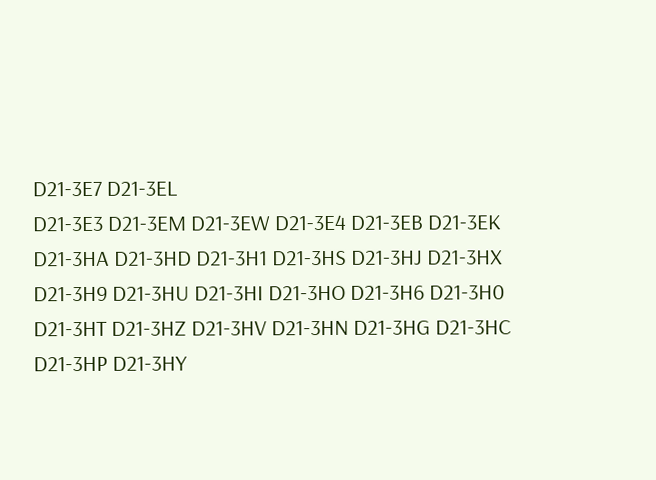D21-3E7 D21-3EL
D21-3E3 D21-3EM D21-3EW D21-3E4 D21-3EB D21-3EK
D21-3HA D21-3HD D21-3H1 D21-3HS D21-3HJ D21-3HX
D21-3H9 D21-3HU D21-3HI D21-3HO D21-3H6 D21-3H0
D21-3HT D21-3HZ D21-3HV D21-3HN D21-3HG D21-3HC
D21-3HP D21-3HY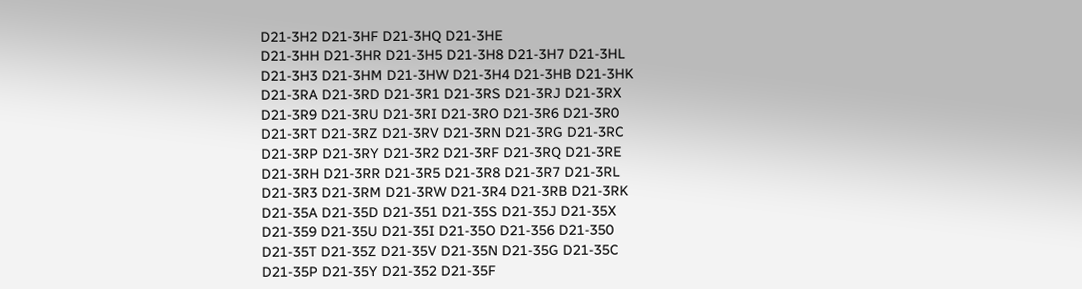D21-3H2 D21-3HF D21-3HQ D21-3HE
D21-3HH D21-3HR D21-3H5 D21-3H8 D21-3H7 D21-3HL
D21-3H3 D21-3HM D21-3HW D21-3H4 D21-3HB D21-3HK
D21-3RA D21-3RD D21-3R1 D21-3RS D21-3RJ D21-3RX
D21-3R9 D21-3RU D21-3RI D21-3RO D21-3R6 D21-3R0
D21-3RT D21-3RZ D21-3RV D21-3RN D21-3RG D21-3RC
D21-3RP D21-3RY D21-3R2 D21-3RF D21-3RQ D21-3RE
D21-3RH D21-3RR D21-3R5 D21-3R8 D21-3R7 D21-3RL
D21-3R3 D21-3RM D21-3RW D21-3R4 D21-3RB D21-3RK
D21-35A D21-35D D21-351 D21-35S D21-35J D21-35X
D21-359 D21-35U D21-35I D21-35O D21-356 D21-350
D21-35T D21-35Z D21-35V D21-35N D21-35G D21-35C
D21-35P D21-35Y D21-352 D21-35F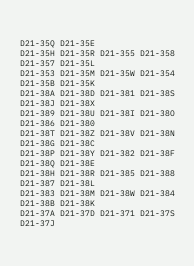D21-35Q D21-35E
D21-35H D21-35R D21-355 D21-358 D21-357 D21-35L
D21-353 D21-35M D21-35W D21-354 D21-35B D21-35K
D21-38A D21-38D D21-381 D21-38S D21-38J D21-38X
D21-389 D21-38U D21-38I D21-38O D21-386 D21-380
D21-38T D21-38Z D21-38V D21-38N D21-38G D21-38C
D21-38P D21-38Y D21-382 D21-38F D21-38Q D21-38E
D21-38H D21-38R D21-385 D21-388 D21-387 D21-38L
D21-383 D21-38M D21-38W D21-384 D21-38B D21-38K
D21-37A D21-37D D21-371 D21-37S D21-37J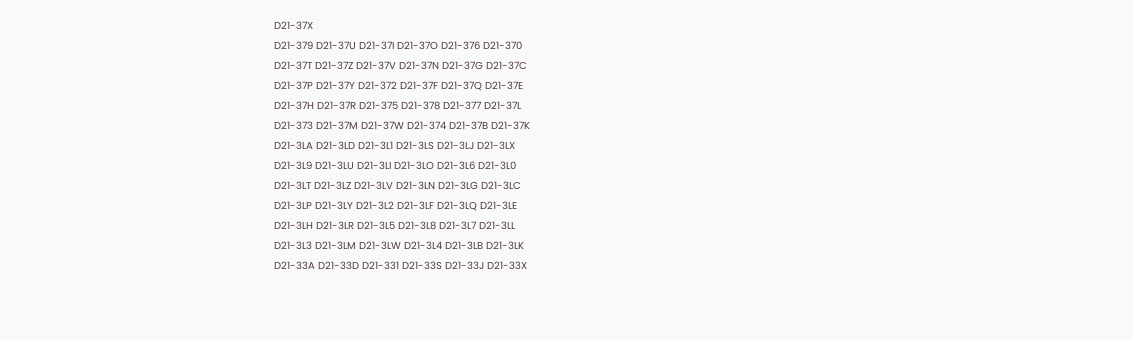D21-37X
D21-379 D21-37U D21-37I D21-37O D21-376 D21-370
D21-37T D21-37Z D21-37V D21-37N D21-37G D21-37C
D21-37P D21-37Y D21-372 D21-37F D21-37Q D21-37E
D21-37H D21-37R D21-375 D21-378 D21-377 D21-37L
D21-373 D21-37M D21-37W D21-374 D21-37B D21-37K
D21-3LA D21-3LD D21-3L1 D21-3LS D21-3LJ D21-3LX
D21-3L9 D21-3LU D21-3LI D21-3LO D21-3L6 D21-3L0
D21-3LT D21-3LZ D21-3LV D21-3LN D21-3LG D21-3LC
D21-3LP D21-3LY D21-3L2 D21-3LF D21-3LQ D21-3LE
D21-3LH D21-3LR D21-3L5 D21-3L8 D21-3L7 D21-3LL
D21-3L3 D21-3LM D21-3LW D21-3L4 D21-3LB D21-3LK
D21-33A D21-33D D21-331 D21-33S D21-33J D21-33X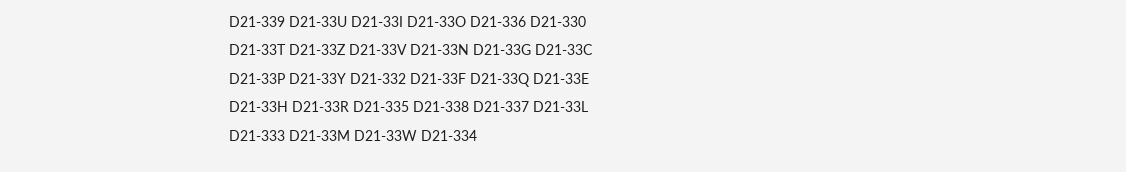D21-339 D21-33U D21-33I D21-33O D21-336 D21-330
D21-33T D21-33Z D21-33V D21-33N D21-33G D21-33C
D21-33P D21-33Y D21-332 D21-33F D21-33Q D21-33E
D21-33H D21-33R D21-335 D21-338 D21-337 D21-33L
D21-333 D21-33M D21-33W D21-334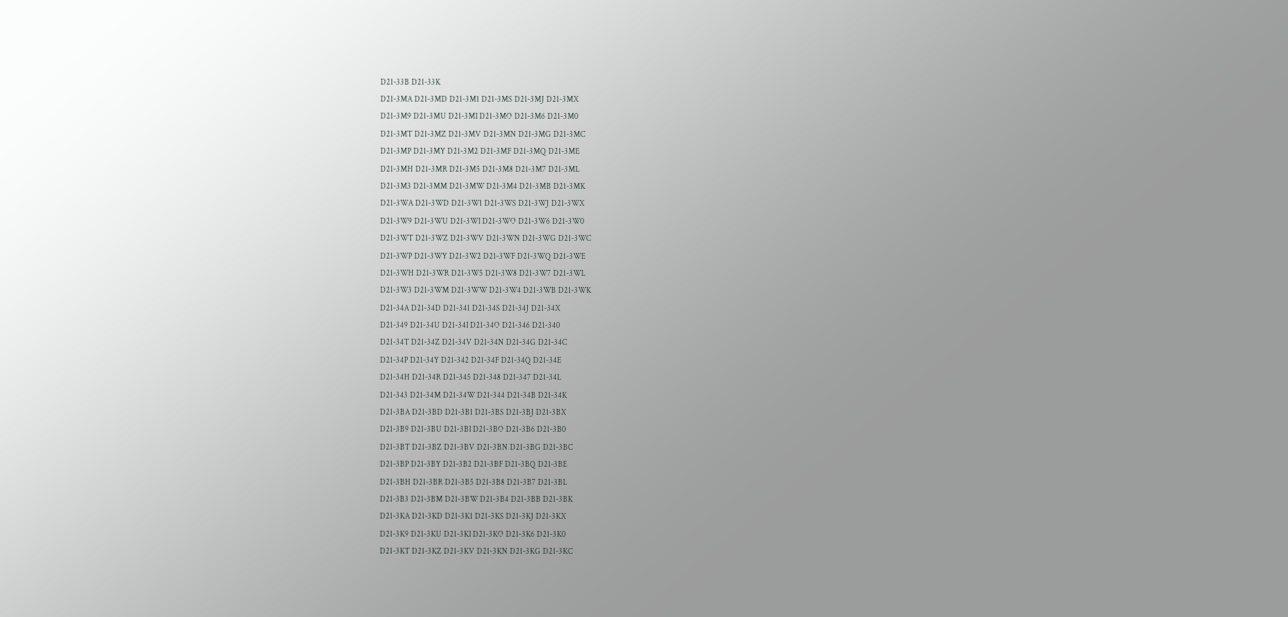D21-33B D21-33K
D21-3MA D21-3MD D21-3M1 D21-3MS D21-3MJ D21-3MX
D21-3M9 D21-3MU D21-3MI D21-3MO D21-3M6 D21-3M0
D21-3MT D21-3MZ D21-3MV D21-3MN D21-3MG D21-3MC
D21-3MP D21-3MY D21-3M2 D21-3MF D21-3MQ D21-3ME
D21-3MH D21-3MR D21-3M5 D21-3M8 D21-3M7 D21-3ML
D21-3M3 D21-3MM D21-3MW D21-3M4 D21-3MB D21-3MK
D21-3WA D21-3WD D21-3W1 D21-3WS D21-3WJ D21-3WX
D21-3W9 D21-3WU D21-3WI D21-3WO D21-3W6 D21-3W0
D21-3WT D21-3WZ D21-3WV D21-3WN D21-3WG D21-3WC
D21-3WP D21-3WY D21-3W2 D21-3WF D21-3WQ D21-3WE
D21-3WH D21-3WR D21-3W5 D21-3W8 D21-3W7 D21-3WL
D21-3W3 D21-3WM D21-3WW D21-3W4 D21-3WB D21-3WK
D21-34A D21-34D D21-341 D21-34S D21-34J D21-34X
D21-349 D21-34U D21-34I D21-34O D21-346 D21-340
D21-34T D21-34Z D21-34V D21-34N D21-34G D21-34C
D21-34P D21-34Y D21-342 D21-34F D21-34Q D21-34E
D21-34H D21-34R D21-345 D21-348 D21-347 D21-34L
D21-343 D21-34M D21-34W D21-344 D21-34B D21-34K
D21-3BA D21-3BD D21-3B1 D21-3BS D21-3BJ D21-3BX
D21-3B9 D21-3BU D21-3BI D21-3BO D21-3B6 D21-3B0
D21-3BT D21-3BZ D21-3BV D21-3BN D21-3BG D21-3BC
D21-3BP D21-3BY D21-3B2 D21-3BF D21-3BQ D21-3BE
D21-3BH D21-3BR D21-3B5 D21-3B8 D21-3B7 D21-3BL
D21-3B3 D21-3BM D21-3BW D21-3B4 D21-3BB D21-3BK
D21-3KA D21-3KD D21-3K1 D21-3KS D21-3KJ D21-3KX
D21-3K9 D21-3KU D21-3KI D21-3KO D21-3K6 D21-3K0
D21-3KT D21-3KZ D21-3KV D21-3KN D21-3KG D21-3KC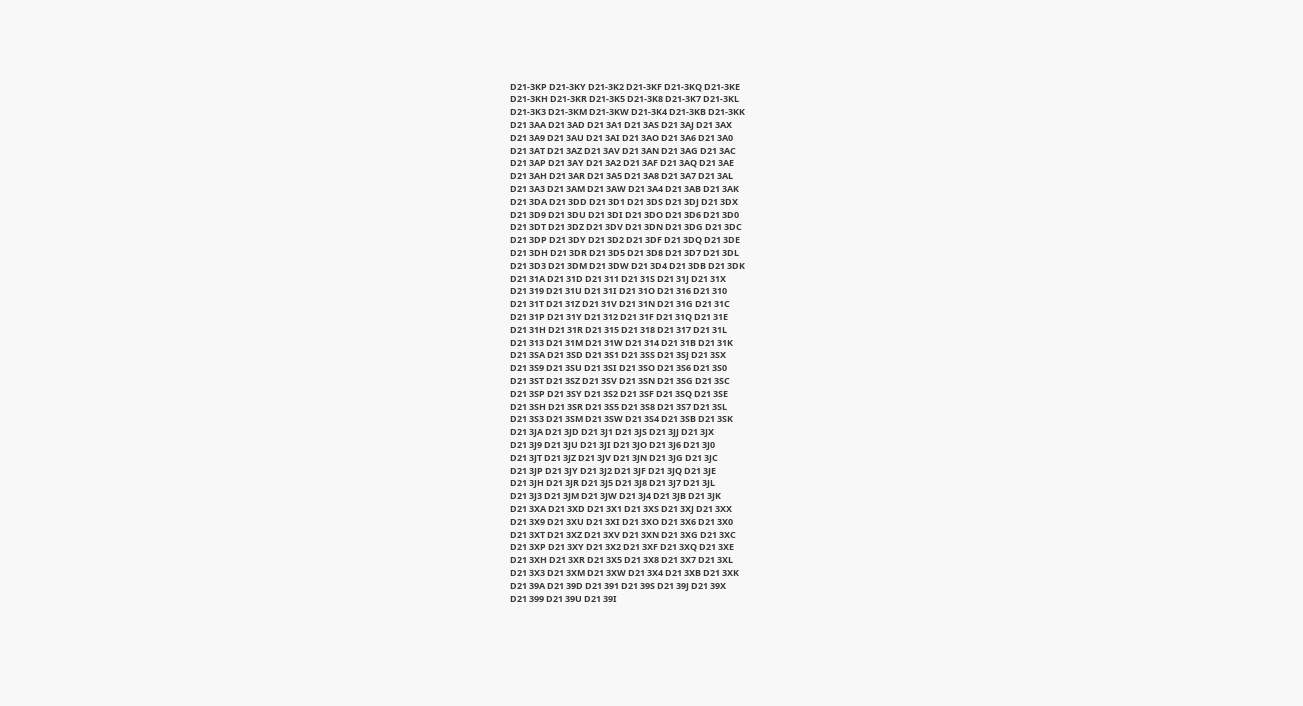D21-3KP D21-3KY D21-3K2 D21-3KF D21-3KQ D21-3KE
D21-3KH D21-3KR D21-3K5 D21-3K8 D21-3K7 D21-3KL
D21-3K3 D21-3KM D21-3KW D21-3K4 D21-3KB D21-3KK
D21 3AA D21 3AD D21 3A1 D21 3AS D21 3AJ D21 3AX
D21 3A9 D21 3AU D21 3AI D21 3AO D21 3A6 D21 3A0
D21 3AT D21 3AZ D21 3AV D21 3AN D21 3AG D21 3AC
D21 3AP D21 3AY D21 3A2 D21 3AF D21 3AQ D21 3AE
D21 3AH D21 3AR D21 3A5 D21 3A8 D21 3A7 D21 3AL
D21 3A3 D21 3AM D21 3AW D21 3A4 D21 3AB D21 3AK
D21 3DA D21 3DD D21 3D1 D21 3DS D21 3DJ D21 3DX
D21 3D9 D21 3DU D21 3DI D21 3DO D21 3D6 D21 3D0
D21 3DT D21 3DZ D21 3DV D21 3DN D21 3DG D21 3DC
D21 3DP D21 3DY D21 3D2 D21 3DF D21 3DQ D21 3DE
D21 3DH D21 3DR D21 3D5 D21 3D8 D21 3D7 D21 3DL
D21 3D3 D21 3DM D21 3DW D21 3D4 D21 3DB D21 3DK
D21 31A D21 31D D21 311 D21 31S D21 31J D21 31X
D21 319 D21 31U D21 31I D21 31O D21 316 D21 310
D21 31T D21 31Z D21 31V D21 31N D21 31G D21 31C
D21 31P D21 31Y D21 312 D21 31F D21 31Q D21 31E
D21 31H D21 31R D21 315 D21 318 D21 317 D21 31L
D21 313 D21 31M D21 31W D21 314 D21 31B D21 31K
D21 3SA D21 3SD D21 3S1 D21 3SS D21 3SJ D21 3SX
D21 3S9 D21 3SU D21 3SI D21 3SO D21 3S6 D21 3S0
D21 3ST D21 3SZ D21 3SV D21 3SN D21 3SG D21 3SC
D21 3SP D21 3SY D21 3S2 D21 3SF D21 3SQ D21 3SE
D21 3SH D21 3SR D21 3S5 D21 3S8 D21 3S7 D21 3SL
D21 3S3 D21 3SM D21 3SW D21 3S4 D21 3SB D21 3SK
D21 3JA D21 3JD D21 3J1 D21 3JS D21 3JJ D21 3JX
D21 3J9 D21 3JU D21 3JI D21 3JO D21 3J6 D21 3J0
D21 3JT D21 3JZ D21 3JV D21 3JN D21 3JG D21 3JC
D21 3JP D21 3JY D21 3J2 D21 3JF D21 3JQ D21 3JE
D21 3JH D21 3JR D21 3J5 D21 3J8 D21 3J7 D21 3JL
D21 3J3 D21 3JM D21 3JW D21 3J4 D21 3JB D21 3JK
D21 3XA D21 3XD D21 3X1 D21 3XS D21 3XJ D21 3XX
D21 3X9 D21 3XU D21 3XI D21 3XO D21 3X6 D21 3X0
D21 3XT D21 3XZ D21 3XV D21 3XN D21 3XG D21 3XC
D21 3XP D21 3XY D21 3X2 D21 3XF D21 3XQ D21 3XE
D21 3XH D21 3XR D21 3X5 D21 3X8 D21 3X7 D21 3XL
D21 3X3 D21 3XM D21 3XW D21 3X4 D21 3XB D21 3XK
D21 39A D21 39D D21 391 D21 39S D21 39J D21 39X
D21 399 D21 39U D21 39I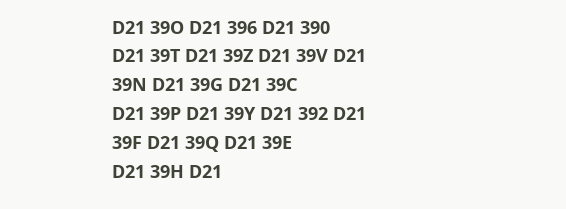D21 39O D21 396 D21 390
D21 39T D21 39Z D21 39V D21 39N D21 39G D21 39C
D21 39P D21 39Y D21 392 D21 39F D21 39Q D21 39E
D21 39H D21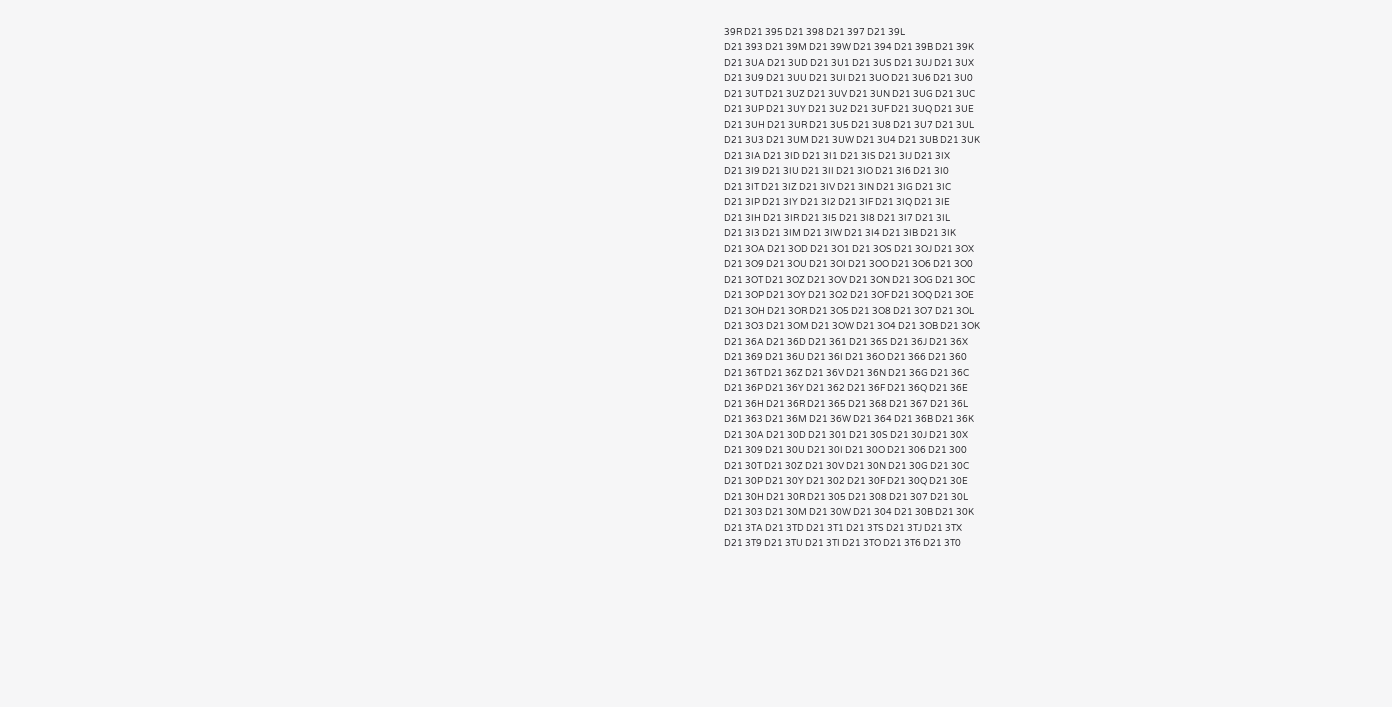39R D21 395 D21 398 D21 397 D21 39L
D21 393 D21 39M D21 39W D21 394 D21 39B D21 39K
D21 3UA D21 3UD D21 3U1 D21 3US D21 3UJ D21 3UX
D21 3U9 D21 3UU D21 3UI D21 3UO D21 3U6 D21 3U0
D21 3UT D21 3UZ D21 3UV D21 3UN D21 3UG D21 3UC
D21 3UP D21 3UY D21 3U2 D21 3UF D21 3UQ D21 3UE
D21 3UH D21 3UR D21 3U5 D21 3U8 D21 3U7 D21 3UL
D21 3U3 D21 3UM D21 3UW D21 3U4 D21 3UB D21 3UK
D21 3IA D21 3ID D21 3I1 D21 3IS D21 3IJ D21 3IX
D21 3I9 D21 3IU D21 3II D21 3IO D21 3I6 D21 3I0
D21 3IT D21 3IZ D21 3IV D21 3IN D21 3IG D21 3IC
D21 3IP D21 3IY D21 3I2 D21 3IF D21 3IQ D21 3IE
D21 3IH D21 3IR D21 3I5 D21 3I8 D21 3I7 D21 3IL
D21 3I3 D21 3IM D21 3IW D21 3I4 D21 3IB D21 3IK
D21 3OA D21 3OD D21 3O1 D21 3OS D21 3OJ D21 3OX
D21 3O9 D21 3OU D21 3OI D21 3OO D21 3O6 D21 3O0
D21 3OT D21 3OZ D21 3OV D21 3ON D21 3OG D21 3OC
D21 3OP D21 3OY D21 3O2 D21 3OF D21 3OQ D21 3OE
D21 3OH D21 3OR D21 3O5 D21 3O8 D21 3O7 D21 3OL
D21 3O3 D21 3OM D21 3OW D21 3O4 D21 3OB D21 3OK
D21 36A D21 36D D21 361 D21 36S D21 36J D21 36X
D21 369 D21 36U D21 36I D21 36O D21 366 D21 360
D21 36T D21 36Z D21 36V D21 36N D21 36G D21 36C
D21 36P D21 36Y D21 362 D21 36F D21 36Q D21 36E
D21 36H D21 36R D21 365 D21 368 D21 367 D21 36L
D21 363 D21 36M D21 36W D21 364 D21 36B D21 36K
D21 30A D21 30D D21 301 D21 30S D21 30J D21 30X
D21 309 D21 30U D21 30I D21 30O D21 306 D21 300
D21 30T D21 30Z D21 30V D21 30N D21 30G D21 30C
D21 30P D21 30Y D21 302 D21 30F D21 30Q D21 30E
D21 30H D21 30R D21 305 D21 308 D21 307 D21 30L
D21 303 D21 30M D21 30W D21 304 D21 30B D21 30K
D21 3TA D21 3TD D21 3T1 D21 3TS D21 3TJ D21 3TX
D21 3T9 D21 3TU D21 3TI D21 3TO D21 3T6 D21 3T0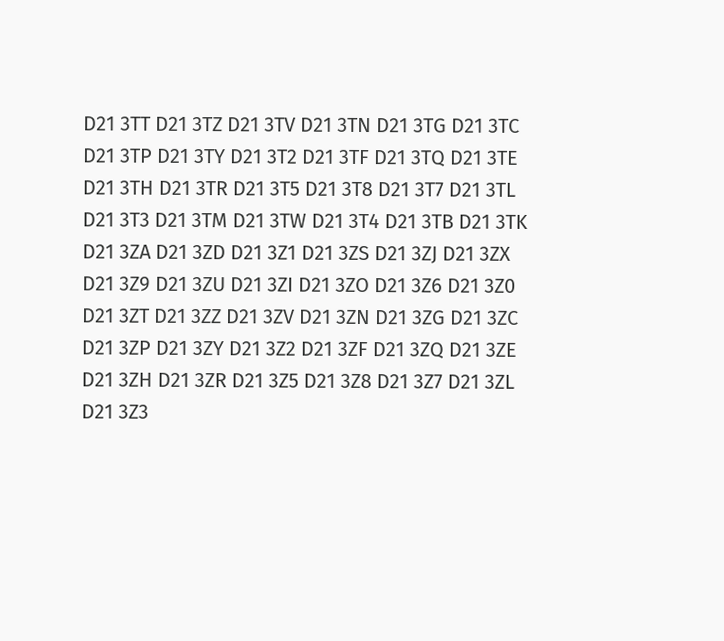D21 3TT D21 3TZ D21 3TV D21 3TN D21 3TG D21 3TC
D21 3TP D21 3TY D21 3T2 D21 3TF D21 3TQ D21 3TE
D21 3TH D21 3TR D21 3T5 D21 3T8 D21 3T7 D21 3TL
D21 3T3 D21 3TM D21 3TW D21 3T4 D21 3TB D21 3TK
D21 3ZA D21 3ZD D21 3Z1 D21 3ZS D21 3ZJ D21 3ZX
D21 3Z9 D21 3ZU D21 3ZI D21 3ZO D21 3Z6 D21 3Z0
D21 3ZT D21 3ZZ D21 3ZV D21 3ZN D21 3ZG D21 3ZC
D21 3ZP D21 3ZY D21 3Z2 D21 3ZF D21 3ZQ D21 3ZE
D21 3ZH D21 3ZR D21 3Z5 D21 3Z8 D21 3Z7 D21 3ZL
D21 3Z3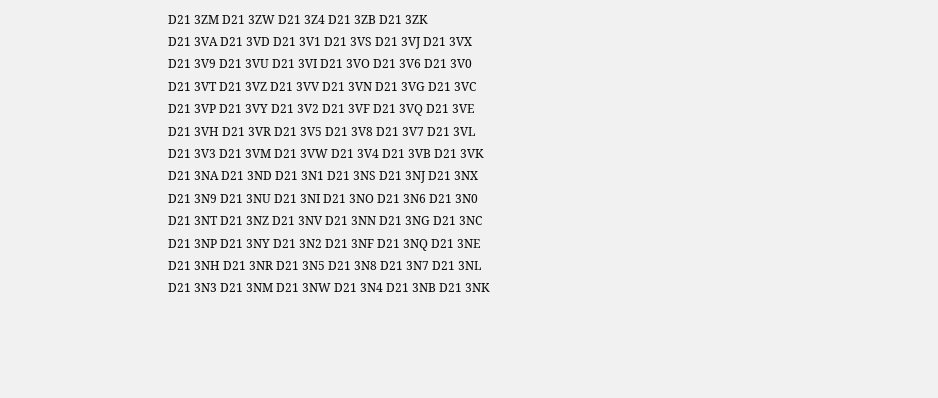D21 3ZM D21 3ZW D21 3Z4 D21 3ZB D21 3ZK
D21 3VA D21 3VD D21 3V1 D21 3VS D21 3VJ D21 3VX
D21 3V9 D21 3VU D21 3VI D21 3VO D21 3V6 D21 3V0
D21 3VT D21 3VZ D21 3VV D21 3VN D21 3VG D21 3VC
D21 3VP D21 3VY D21 3V2 D21 3VF D21 3VQ D21 3VE
D21 3VH D21 3VR D21 3V5 D21 3V8 D21 3V7 D21 3VL
D21 3V3 D21 3VM D21 3VW D21 3V4 D21 3VB D21 3VK
D21 3NA D21 3ND D21 3N1 D21 3NS D21 3NJ D21 3NX
D21 3N9 D21 3NU D21 3NI D21 3NO D21 3N6 D21 3N0
D21 3NT D21 3NZ D21 3NV D21 3NN D21 3NG D21 3NC
D21 3NP D21 3NY D21 3N2 D21 3NF D21 3NQ D21 3NE
D21 3NH D21 3NR D21 3N5 D21 3N8 D21 3N7 D21 3NL
D21 3N3 D21 3NM D21 3NW D21 3N4 D21 3NB D21 3NK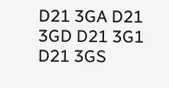D21 3GA D21 3GD D21 3G1 D21 3GS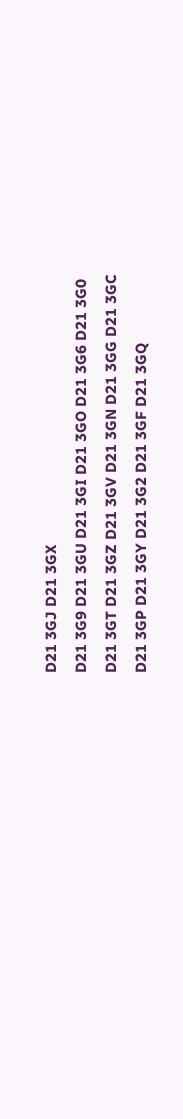D21 3GJ D21 3GX
D21 3G9 D21 3GU D21 3GI D21 3GO D21 3G6 D21 3G0
D21 3GT D21 3GZ D21 3GV D21 3GN D21 3GG D21 3GC
D21 3GP D21 3GY D21 3G2 D21 3GF D21 3GQ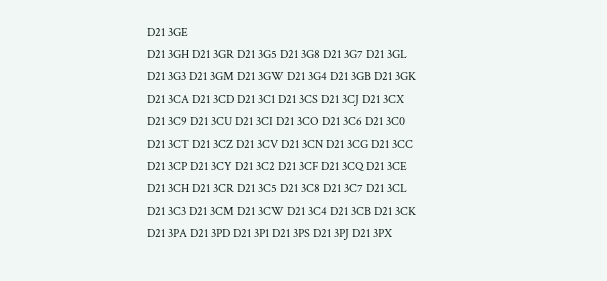D21 3GE
D21 3GH D21 3GR D21 3G5 D21 3G8 D21 3G7 D21 3GL
D21 3G3 D21 3GM D21 3GW D21 3G4 D21 3GB D21 3GK
D21 3CA D21 3CD D21 3C1 D21 3CS D21 3CJ D21 3CX
D21 3C9 D21 3CU D21 3CI D21 3CO D21 3C6 D21 3C0
D21 3CT D21 3CZ D21 3CV D21 3CN D21 3CG D21 3CC
D21 3CP D21 3CY D21 3C2 D21 3CF D21 3CQ D21 3CE
D21 3CH D21 3CR D21 3C5 D21 3C8 D21 3C7 D21 3CL
D21 3C3 D21 3CM D21 3CW D21 3C4 D21 3CB D21 3CK
D21 3PA D21 3PD D21 3P1 D21 3PS D21 3PJ D21 3PX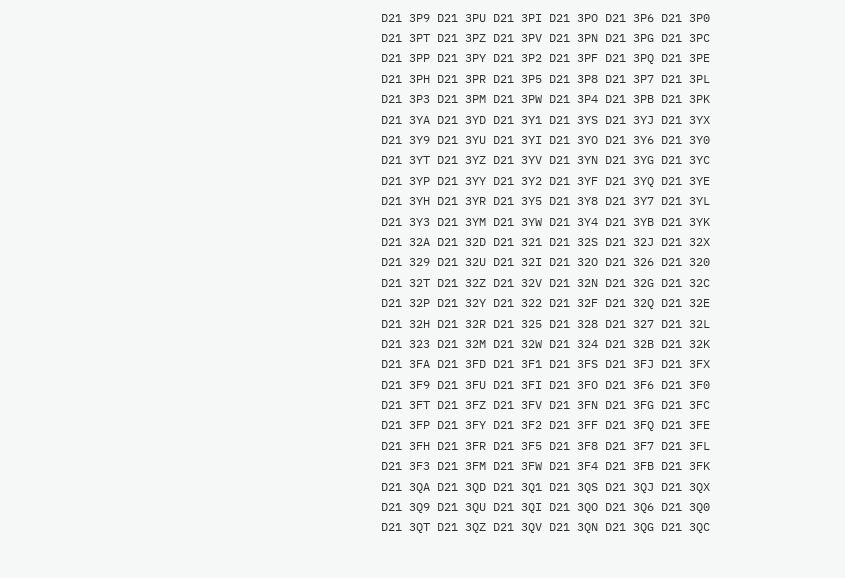D21 3P9 D21 3PU D21 3PI D21 3PO D21 3P6 D21 3P0
D21 3PT D21 3PZ D21 3PV D21 3PN D21 3PG D21 3PC
D21 3PP D21 3PY D21 3P2 D21 3PF D21 3PQ D21 3PE
D21 3PH D21 3PR D21 3P5 D21 3P8 D21 3P7 D21 3PL
D21 3P3 D21 3PM D21 3PW D21 3P4 D21 3PB D21 3PK
D21 3YA D21 3YD D21 3Y1 D21 3YS D21 3YJ D21 3YX
D21 3Y9 D21 3YU D21 3YI D21 3YO D21 3Y6 D21 3Y0
D21 3YT D21 3YZ D21 3YV D21 3YN D21 3YG D21 3YC
D21 3YP D21 3YY D21 3Y2 D21 3YF D21 3YQ D21 3YE
D21 3YH D21 3YR D21 3Y5 D21 3Y8 D21 3Y7 D21 3YL
D21 3Y3 D21 3YM D21 3YW D21 3Y4 D21 3YB D21 3YK
D21 32A D21 32D D21 321 D21 32S D21 32J D21 32X
D21 329 D21 32U D21 32I D21 32O D21 326 D21 320
D21 32T D21 32Z D21 32V D21 32N D21 32G D21 32C
D21 32P D21 32Y D21 322 D21 32F D21 32Q D21 32E
D21 32H D21 32R D21 325 D21 328 D21 327 D21 32L
D21 323 D21 32M D21 32W D21 324 D21 32B D21 32K
D21 3FA D21 3FD D21 3F1 D21 3FS D21 3FJ D21 3FX
D21 3F9 D21 3FU D21 3FI D21 3FO D21 3F6 D21 3F0
D21 3FT D21 3FZ D21 3FV D21 3FN D21 3FG D21 3FC
D21 3FP D21 3FY D21 3F2 D21 3FF D21 3FQ D21 3FE
D21 3FH D21 3FR D21 3F5 D21 3F8 D21 3F7 D21 3FL
D21 3F3 D21 3FM D21 3FW D21 3F4 D21 3FB D21 3FK
D21 3QA D21 3QD D21 3Q1 D21 3QS D21 3QJ D21 3QX
D21 3Q9 D21 3QU D21 3QI D21 3QO D21 3Q6 D21 3Q0
D21 3QT D21 3QZ D21 3QV D21 3QN D21 3QG D21 3QC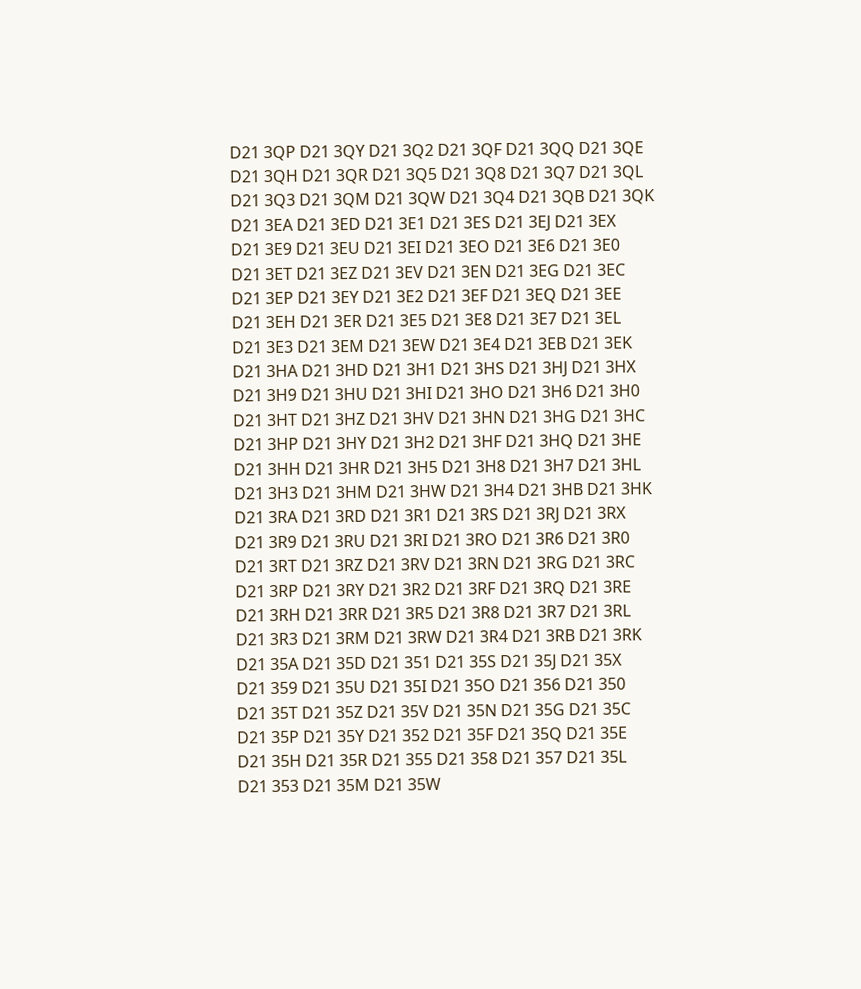D21 3QP D21 3QY D21 3Q2 D21 3QF D21 3QQ D21 3QE
D21 3QH D21 3QR D21 3Q5 D21 3Q8 D21 3Q7 D21 3QL
D21 3Q3 D21 3QM D21 3QW D21 3Q4 D21 3QB D21 3QK
D21 3EA D21 3ED D21 3E1 D21 3ES D21 3EJ D21 3EX
D21 3E9 D21 3EU D21 3EI D21 3EO D21 3E6 D21 3E0
D21 3ET D21 3EZ D21 3EV D21 3EN D21 3EG D21 3EC
D21 3EP D21 3EY D21 3E2 D21 3EF D21 3EQ D21 3EE
D21 3EH D21 3ER D21 3E5 D21 3E8 D21 3E7 D21 3EL
D21 3E3 D21 3EM D21 3EW D21 3E4 D21 3EB D21 3EK
D21 3HA D21 3HD D21 3H1 D21 3HS D21 3HJ D21 3HX
D21 3H9 D21 3HU D21 3HI D21 3HO D21 3H6 D21 3H0
D21 3HT D21 3HZ D21 3HV D21 3HN D21 3HG D21 3HC
D21 3HP D21 3HY D21 3H2 D21 3HF D21 3HQ D21 3HE
D21 3HH D21 3HR D21 3H5 D21 3H8 D21 3H7 D21 3HL
D21 3H3 D21 3HM D21 3HW D21 3H4 D21 3HB D21 3HK
D21 3RA D21 3RD D21 3R1 D21 3RS D21 3RJ D21 3RX
D21 3R9 D21 3RU D21 3RI D21 3RO D21 3R6 D21 3R0
D21 3RT D21 3RZ D21 3RV D21 3RN D21 3RG D21 3RC
D21 3RP D21 3RY D21 3R2 D21 3RF D21 3RQ D21 3RE
D21 3RH D21 3RR D21 3R5 D21 3R8 D21 3R7 D21 3RL
D21 3R3 D21 3RM D21 3RW D21 3R4 D21 3RB D21 3RK
D21 35A D21 35D D21 351 D21 35S D21 35J D21 35X
D21 359 D21 35U D21 35I D21 35O D21 356 D21 350
D21 35T D21 35Z D21 35V D21 35N D21 35G D21 35C
D21 35P D21 35Y D21 352 D21 35F D21 35Q D21 35E
D21 35H D21 35R D21 355 D21 358 D21 357 D21 35L
D21 353 D21 35M D21 35W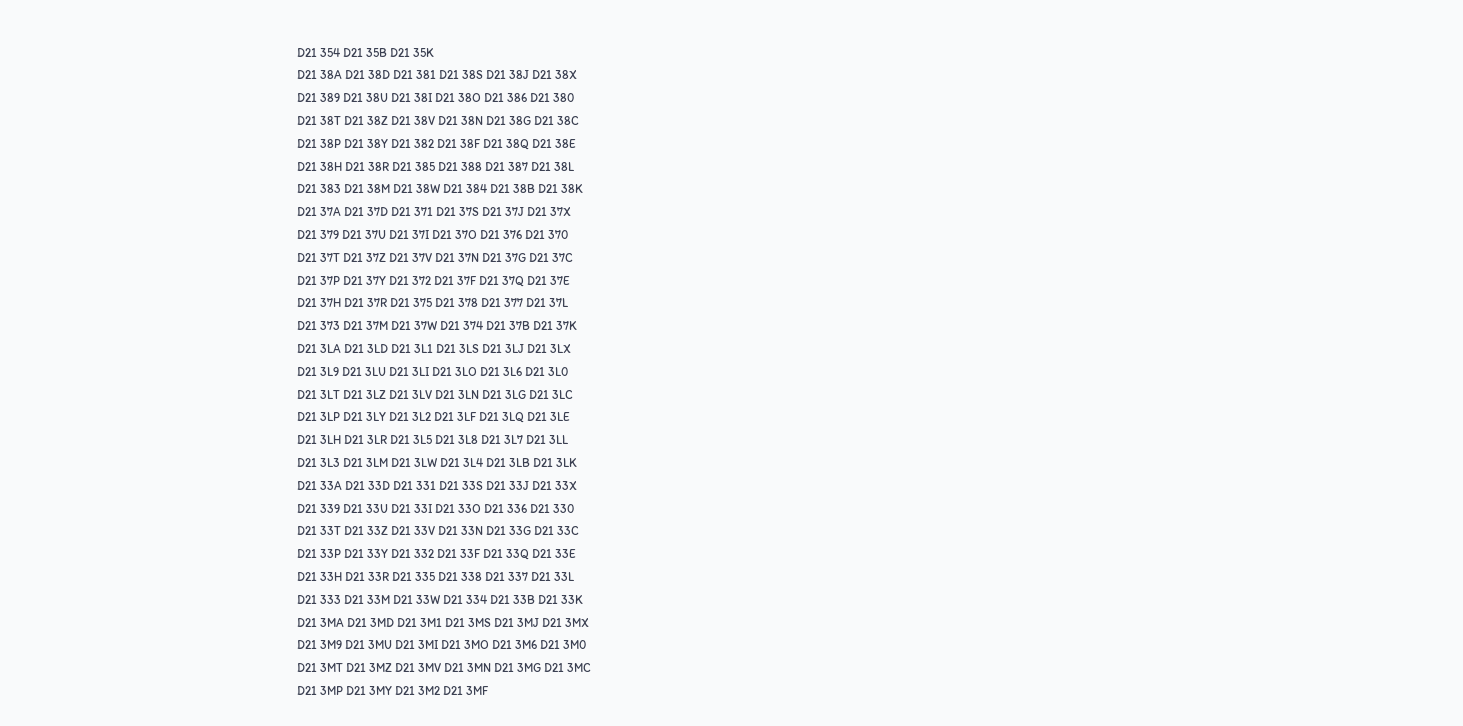D21 354 D21 35B D21 35K
D21 38A D21 38D D21 381 D21 38S D21 38J D21 38X
D21 389 D21 38U D21 38I D21 38O D21 386 D21 380
D21 38T D21 38Z D21 38V D21 38N D21 38G D21 38C
D21 38P D21 38Y D21 382 D21 38F D21 38Q D21 38E
D21 38H D21 38R D21 385 D21 388 D21 387 D21 38L
D21 383 D21 38M D21 38W D21 384 D21 38B D21 38K
D21 37A D21 37D D21 371 D21 37S D21 37J D21 37X
D21 379 D21 37U D21 37I D21 37O D21 376 D21 370
D21 37T D21 37Z D21 37V D21 37N D21 37G D21 37C
D21 37P D21 37Y D21 372 D21 37F D21 37Q D21 37E
D21 37H D21 37R D21 375 D21 378 D21 377 D21 37L
D21 373 D21 37M D21 37W D21 374 D21 37B D21 37K
D21 3LA D21 3LD D21 3L1 D21 3LS D21 3LJ D21 3LX
D21 3L9 D21 3LU D21 3LI D21 3LO D21 3L6 D21 3L0
D21 3LT D21 3LZ D21 3LV D21 3LN D21 3LG D21 3LC
D21 3LP D21 3LY D21 3L2 D21 3LF D21 3LQ D21 3LE
D21 3LH D21 3LR D21 3L5 D21 3L8 D21 3L7 D21 3LL
D21 3L3 D21 3LM D21 3LW D21 3L4 D21 3LB D21 3LK
D21 33A D21 33D D21 331 D21 33S D21 33J D21 33X
D21 339 D21 33U D21 33I D21 33O D21 336 D21 330
D21 33T D21 33Z D21 33V D21 33N D21 33G D21 33C
D21 33P D21 33Y D21 332 D21 33F D21 33Q D21 33E
D21 33H D21 33R D21 335 D21 338 D21 337 D21 33L
D21 333 D21 33M D21 33W D21 334 D21 33B D21 33K
D21 3MA D21 3MD D21 3M1 D21 3MS D21 3MJ D21 3MX
D21 3M9 D21 3MU D21 3MI D21 3MO D21 3M6 D21 3M0
D21 3MT D21 3MZ D21 3MV D21 3MN D21 3MG D21 3MC
D21 3MP D21 3MY D21 3M2 D21 3MF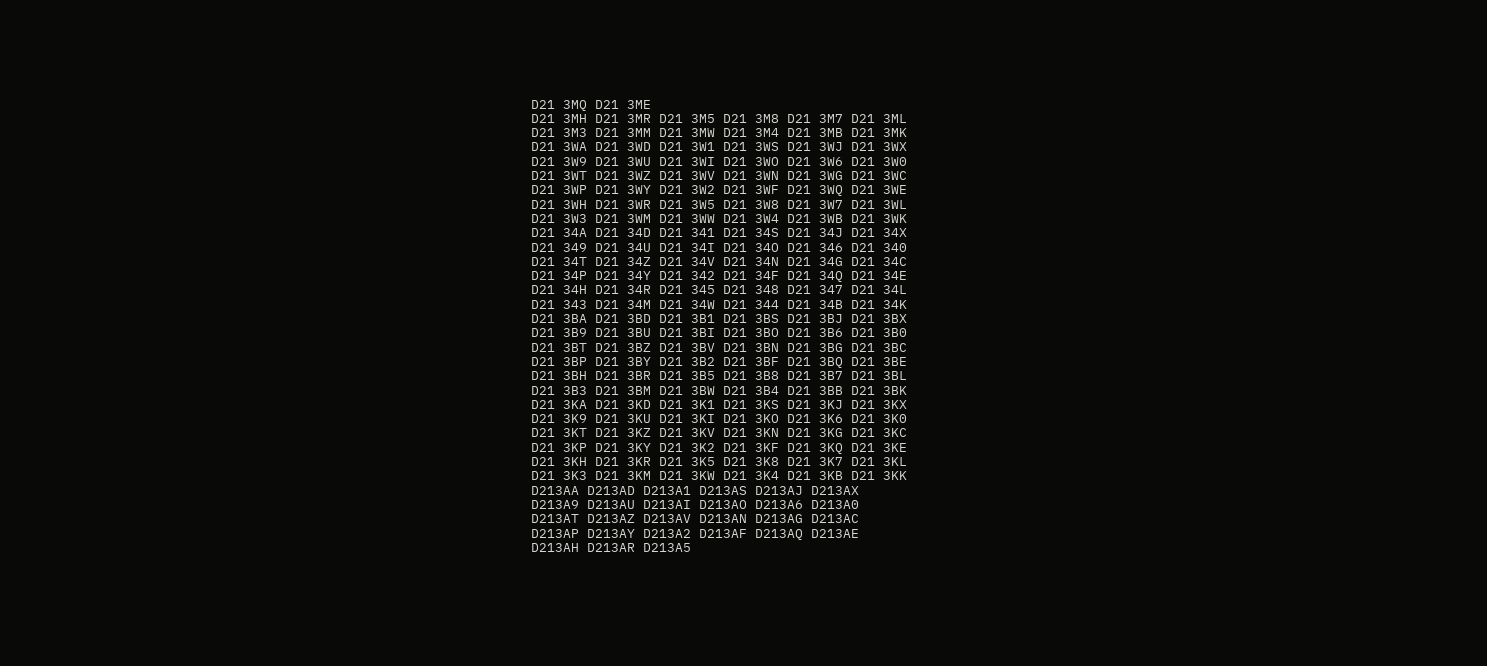D21 3MQ D21 3ME
D21 3MH D21 3MR D21 3M5 D21 3M8 D21 3M7 D21 3ML
D21 3M3 D21 3MM D21 3MW D21 3M4 D21 3MB D21 3MK
D21 3WA D21 3WD D21 3W1 D21 3WS D21 3WJ D21 3WX
D21 3W9 D21 3WU D21 3WI D21 3WO D21 3W6 D21 3W0
D21 3WT D21 3WZ D21 3WV D21 3WN D21 3WG D21 3WC
D21 3WP D21 3WY D21 3W2 D21 3WF D21 3WQ D21 3WE
D21 3WH D21 3WR D21 3W5 D21 3W8 D21 3W7 D21 3WL
D21 3W3 D21 3WM D21 3WW D21 3W4 D21 3WB D21 3WK
D21 34A D21 34D D21 341 D21 34S D21 34J D21 34X
D21 349 D21 34U D21 34I D21 34O D21 346 D21 340
D21 34T D21 34Z D21 34V D21 34N D21 34G D21 34C
D21 34P D21 34Y D21 342 D21 34F D21 34Q D21 34E
D21 34H D21 34R D21 345 D21 348 D21 347 D21 34L
D21 343 D21 34M D21 34W D21 344 D21 34B D21 34K
D21 3BA D21 3BD D21 3B1 D21 3BS D21 3BJ D21 3BX
D21 3B9 D21 3BU D21 3BI D21 3BO D21 3B6 D21 3B0
D21 3BT D21 3BZ D21 3BV D21 3BN D21 3BG D21 3BC
D21 3BP D21 3BY D21 3B2 D21 3BF D21 3BQ D21 3BE
D21 3BH D21 3BR D21 3B5 D21 3B8 D21 3B7 D21 3BL
D21 3B3 D21 3BM D21 3BW D21 3B4 D21 3BB D21 3BK
D21 3KA D21 3KD D21 3K1 D21 3KS D21 3KJ D21 3KX
D21 3K9 D21 3KU D21 3KI D21 3KO D21 3K6 D21 3K0
D21 3KT D21 3KZ D21 3KV D21 3KN D21 3KG D21 3KC
D21 3KP D21 3KY D21 3K2 D21 3KF D21 3KQ D21 3KE
D21 3KH D21 3KR D21 3K5 D21 3K8 D21 3K7 D21 3KL
D21 3K3 D21 3KM D21 3KW D21 3K4 D21 3KB D21 3KK
D213AA D213AD D213A1 D213AS D213AJ D213AX
D213A9 D213AU D213AI D213AO D213A6 D213A0
D213AT D213AZ D213AV D213AN D213AG D213AC
D213AP D213AY D213A2 D213AF D213AQ D213AE
D213AH D213AR D213A5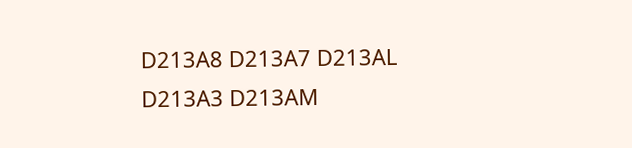D213A8 D213A7 D213AL
D213A3 D213AM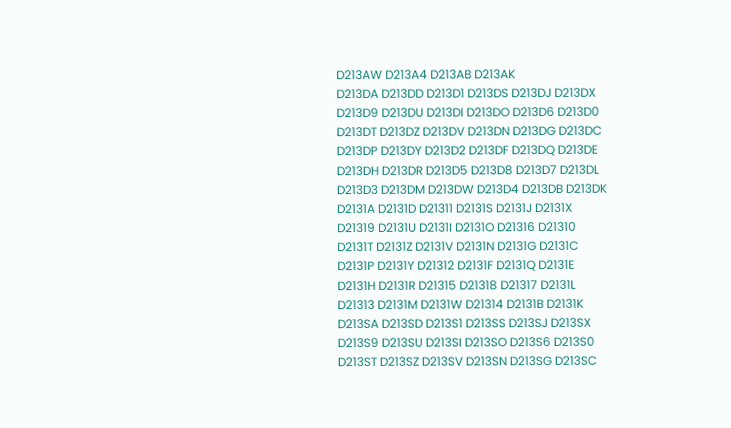D213AW D213A4 D213AB D213AK
D213DA D213DD D213D1 D213DS D213DJ D213DX
D213D9 D213DU D213DI D213DO D213D6 D213D0
D213DT D213DZ D213DV D213DN D213DG D213DC
D213DP D213DY D213D2 D213DF D213DQ D213DE
D213DH D213DR D213D5 D213D8 D213D7 D213DL
D213D3 D213DM D213DW D213D4 D213DB D213DK
D2131A D2131D D21311 D2131S D2131J D2131X
D21319 D2131U D2131I D2131O D21316 D21310
D2131T D2131Z D2131V D2131N D2131G D2131C
D2131P D2131Y D21312 D2131F D2131Q D2131E
D2131H D2131R D21315 D21318 D21317 D2131L
D21313 D2131M D2131W D21314 D2131B D2131K
D213SA D213SD D213S1 D213SS D213SJ D213SX
D213S9 D213SU D213SI D213SO D213S6 D213S0
D213ST D213SZ D213SV D213SN D213SG D213SC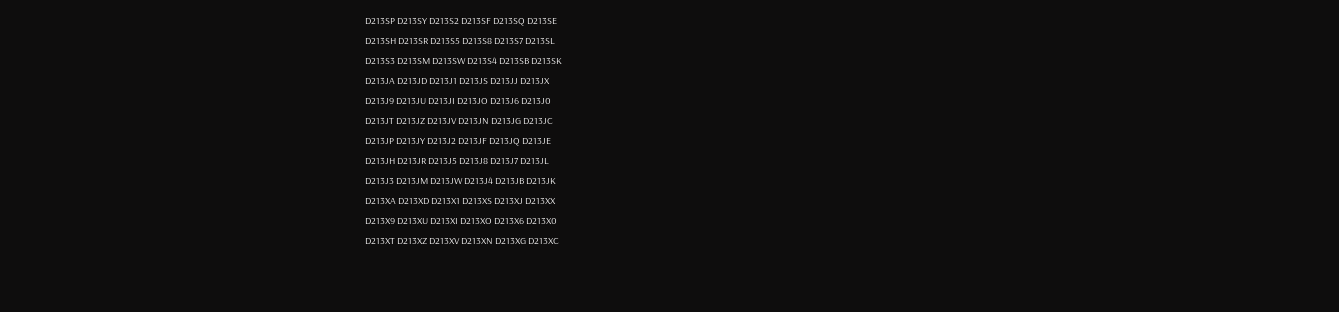D213SP D213SY D213S2 D213SF D213SQ D213SE
D213SH D213SR D213S5 D213S8 D213S7 D213SL
D213S3 D213SM D213SW D213S4 D213SB D213SK
D213JA D213JD D213J1 D213JS D213JJ D213JX
D213J9 D213JU D213JI D213JO D213J6 D213J0
D213JT D213JZ D213JV D213JN D213JG D213JC
D213JP D213JY D213J2 D213JF D213JQ D213JE
D213JH D213JR D213J5 D213J8 D213J7 D213JL
D213J3 D213JM D213JW D213J4 D213JB D213JK
D213XA D213XD D213X1 D213XS D213XJ D213XX
D213X9 D213XU D213XI D213XO D213X6 D213X0
D213XT D213XZ D213XV D213XN D213XG D213XC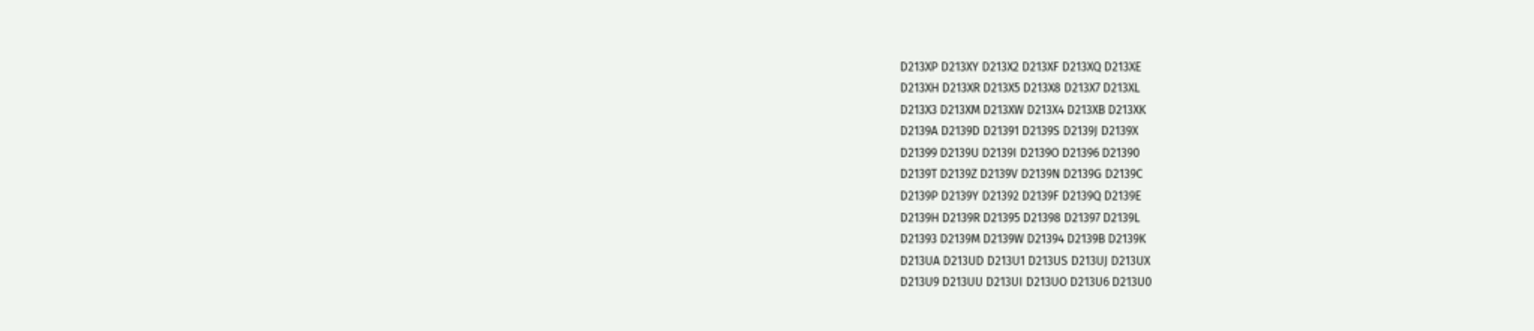D213XP D213XY D213X2 D213XF D213XQ D213XE
D213XH D213XR D213X5 D213X8 D213X7 D213XL
D213X3 D213XM D213XW D213X4 D213XB D213XK
D2139A D2139D D21391 D2139S D2139J D2139X
D21399 D2139U D2139I D2139O D21396 D21390
D2139T D2139Z D2139V D2139N D2139G D2139C
D2139P D2139Y D21392 D2139F D2139Q D2139E
D2139H D2139R D21395 D21398 D21397 D2139L
D21393 D2139M D2139W D21394 D2139B D2139K
D213UA D213UD D213U1 D213US D213UJ D213UX
D213U9 D213UU D213UI D213UO D213U6 D213U0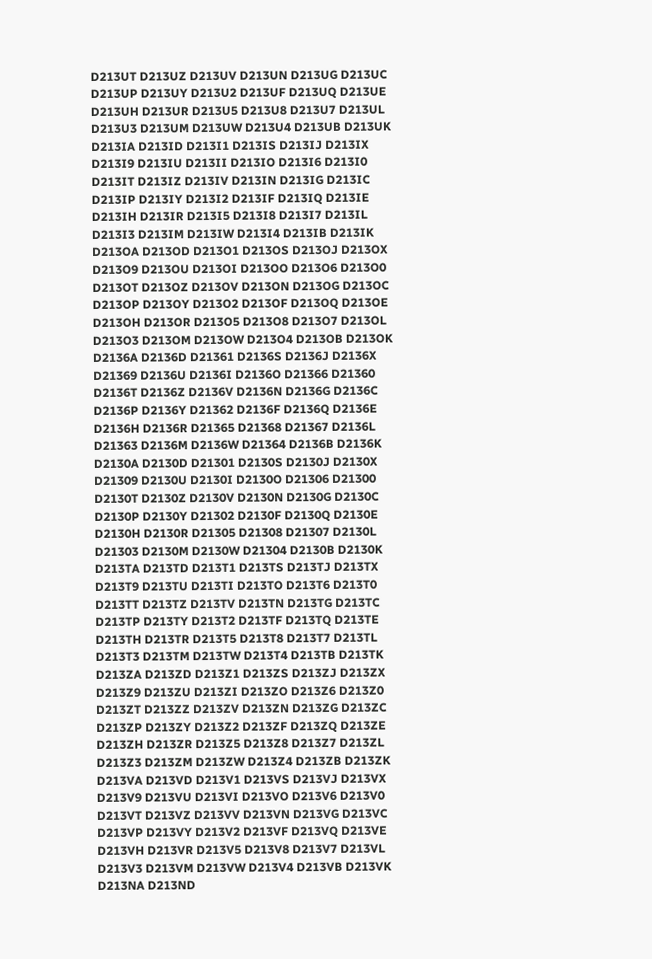D213UT D213UZ D213UV D213UN D213UG D213UC
D213UP D213UY D213U2 D213UF D213UQ D213UE
D213UH D213UR D213U5 D213U8 D213U7 D213UL
D213U3 D213UM D213UW D213U4 D213UB D213UK
D213IA D213ID D213I1 D213IS D213IJ D213IX
D213I9 D213IU D213II D213IO D213I6 D213I0
D213IT D213IZ D213IV D213IN D213IG D213IC
D213IP D213IY D213I2 D213IF D213IQ D213IE
D213IH D213IR D213I5 D213I8 D213I7 D213IL
D213I3 D213IM D213IW D213I4 D213IB D213IK
D213OA D213OD D213O1 D213OS D213OJ D213OX
D213O9 D213OU D213OI D213OO D213O6 D213O0
D213OT D213OZ D213OV D213ON D213OG D213OC
D213OP D213OY D213O2 D213OF D213OQ D213OE
D213OH D213OR D213O5 D213O8 D213O7 D213OL
D213O3 D213OM D213OW D213O4 D213OB D213OK
D2136A D2136D D21361 D2136S D2136J D2136X
D21369 D2136U D2136I D2136O D21366 D21360
D2136T D2136Z D2136V D2136N D2136G D2136C
D2136P D2136Y D21362 D2136F D2136Q D2136E
D2136H D2136R D21365 D21368 D21367 D2136L
D21363 D2136M D2136W D21364 D2136B D2136K
D2130A D2130D D21301 D2130S D2130J D2130X
D21309 D2130U D2130I D2130O D21306 D21300
D2130T D2130Z D2130V D2130N D2130G D2130C
D2130P D2130Y D21302 D2130F D2130Q D2130E
D2130H D2130R D21305 D21308 D21307 D2130L
D21303 D2130M D2130W D21304 D2130B D2130K
D213TA D213TD D213T1 D213TS D213TJ D213TX
D213T9 D213TU D213TI D213TO D213T6 D213T0
D213TT D213TZ D213TV D213TN D213TG D213TC
D213TP D213TY D213T2 D213TF D213TQ D213TE
D213TH D213TR D213T5 D213T8 D213T7 D213TL
D213T3 D213TM D213TW D213T4 D213TB D213TK
D213ZA D213ZD D213Z1 D213ZS D213ZJ D213ZX
D213Z9 D213ZU D213ZI D213ZO D213Z6 D213Z0
D213ZT D213ZZ D213ZV D213ZN D213ZG D213ZC
D213ZP D213ZY D213Z2 D213ZF D213ZQ D213ZE
D213ZH D213ZR D213Z5 D213Z8 D213Z7 D213ZL
D213Z3 D213ZM D213ZW D213Z4 D213ZB D213ZK
D213VA D213VD D213V1 D213VS D213VJ D213VX
D213V9 D213VU D213VI D213VO D213V6 D213V0
D213VT D213VZ D213VV D213VN D213VG D213VC
D213VP D213VY D213V2 D213VF D213VQ D213VE
D213VH D213VR D213V5 D213V8 D213V7 D213VL
D213V3 D213VM D213VW D213V4 D213VB D213VK
D213NA D213ND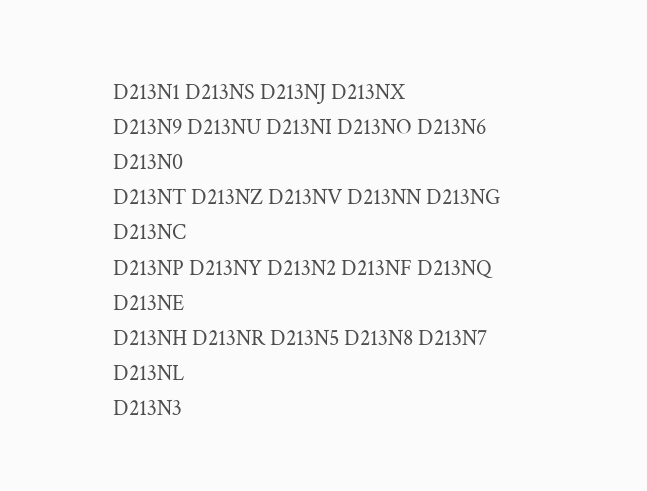D213N1 D213NS D213NJ D213NX
D213N9 D213NU D213NI D213NO D213N6 D213N0
D213NT D213NZ D213NV D213NN D213NG D213NC
D213NP D213NY D213N2 D213NF D213NQ D213NE
D213NH D213NR D213N5 D213N8 D213N7 D213NL
D213N3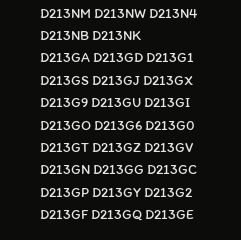D213NM D213NW D213N4 D213NB D213NK
D213GA D213GD D213G1 D213GS D213GJ D213GX
D213G9 D213GU D213GI D213GO D213G6 D213G0
D213GT D213GZ D213GV D213GN D213GG D213GC
D213GP D213GY D213G2 D213GF D213GQ D213GE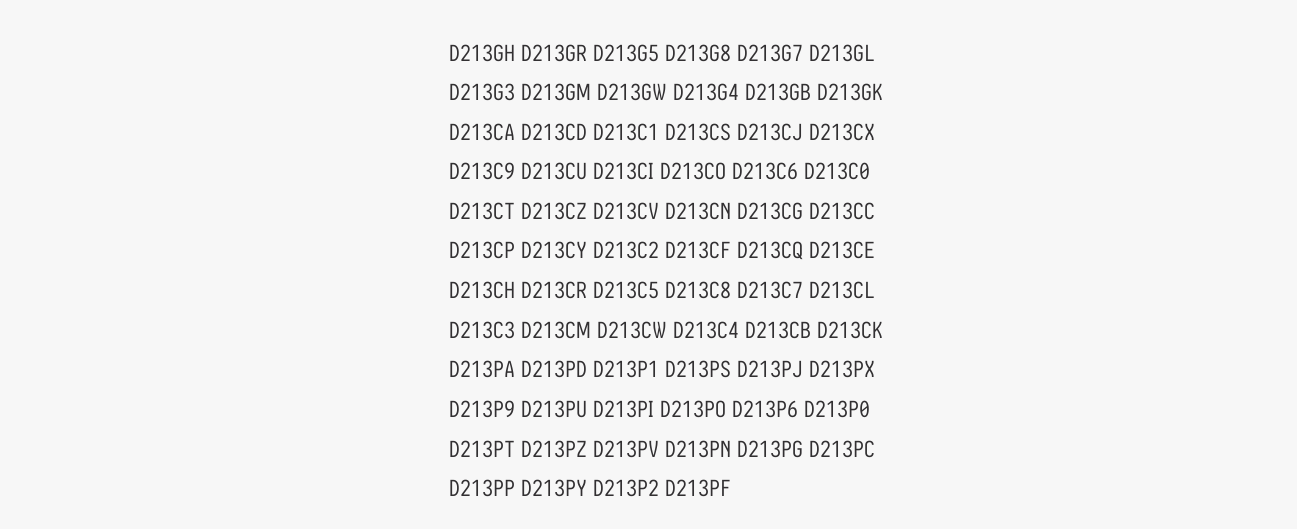D213GH D213GR D213G5 D213G8 D213G7 D213GL
D213G3 D213GM D213GW D213G4 D213GB D213GK
D213CA D213CD D213C1 D213CS D213CJ D213CX
D213C9 D213CU D213CI D213CO D213C6 D213C0
D213CT D213CZ D213CV D213CN D213CG D213CC
D213CP D213CY D213C2 D213CF D213CQ D213CE
D213CH D213CR D213C5 D213C8 D213C7 D213CL
D213C3 D213CM D213CW D213C4 D213CB D213CK
D213PA D213PD D213P1 D213PS D213PJ D213PX
D213P9 D213PU D213PI D213PO D213P6 D213P0
D213PT D213PZ D213PV D213PN D213PG D213PC
D213PP D213PY D213P2 D213PF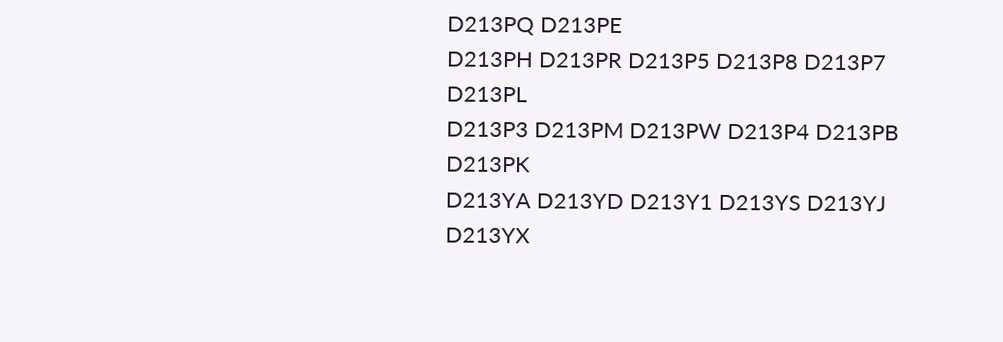D213PQ D213PE
D213PH D213PR D213P5 D213P8 D213P7 D213PL
D213P3 D213PM D213PW D213P4 D213PB D213PK
D213YA D213YD D213Y1 D213YS D213YJ D213YX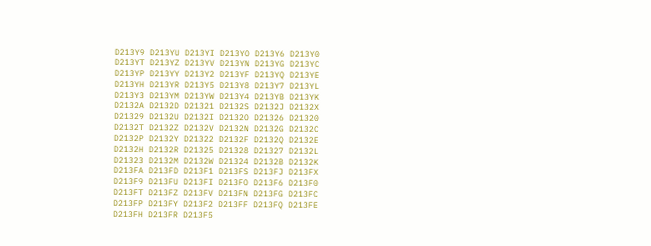D213Y9 D213YU D213YI D213YO D213Y6 D213Y0
D213YT D213YZ D213YV D213YN D213YG D213YC
D213YP D213YY D213Y2 D213YF D213YQ D213YE
D213YH D213YR D213Y5 D213Y8 D213Y7 D213YL
D213Y3 D213YM D213YW D213Y4 D213YB D213YK
D2132A D2132D D21321 D2132S D2132J D2132X
D21329 D2132U D2132I D2132O D21326 D21320
D2132T D2132Z D2132V D2132N D2132G D2132C
D2132P D2132Y D21322 D2132F D2132Q D2132E
D2132H D2132R D21325 D21328 D21327 D2132L
D21323 D2132M D2132W D21324 D2132B D2132K
D213FA D213FD D213F1 D213FS D213FJ D213FX
D213F9 D213FU D213FI D213FO D213F6 D213F0
D213FT D213FZ D213FV D213FN D213FG D213FC
D213FP D213FY D213F2 D213FF D213FQ D213FE
D213FH D213FR D213F5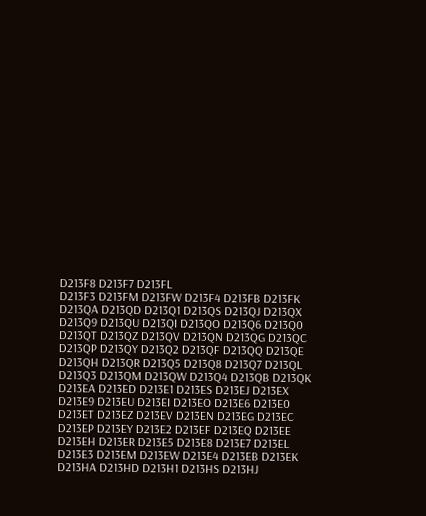D213F8 D213F7 D213FL
D213F3 D213FM D213FW D213F4 D213FB D213FK
D213QA D213QD D213Q1 D213QS D213QJ D213QX
D213Q9 D213QU D213QI D213QO D213Q6 D213Q0
D213QT D213QZ D213QV D213QN D213QG D213QC
D213QP D213QY D213Q2 D213QF D213QQ D213QE
D213QH D213QR D213Q5 D213Q8 D213Q7 D213QL
D213Q3 D213QM D213QW D213Q4 D213QB D213QK
D213EA D213ED D213E1 D213ES D213EJ D213EX
D213E9 D213EU D213EI D213EO D213E6 D213E0
D213ET D213EZ D213EV D213EN D213EG D213EC
D213EP D213EY D213E2 D213EF D213EQ D213EE
D213EH D213ER D213E5 D213E8 D213E7 D213EL
D213E3 D213EM D213EW D213E4 D213EB D213EK
D213HA D213HD D213H1 D213HS D213HJ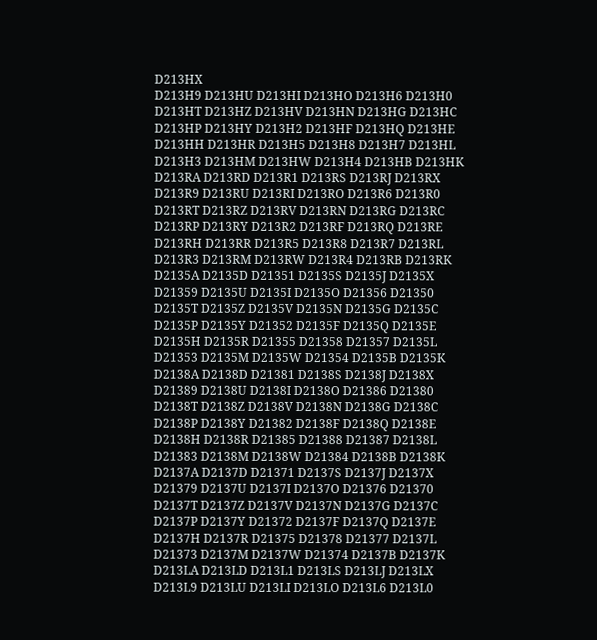D213HX
D213H9 D213HU D213HI D213HO D213H6 D213H0
D213HT D213HZ D213HV D213HN D213HG D213HC
D213HP D213HY D213H2 D213HF D213HQ D213HE
D213HH D213HR D213H5 D213H8 D213H7 D213HL
D213H3 D213HM D213HW D213H4 D213HB D213HK
D213RA D213RD D213R1 D213RS D213RJ D213RX
D213R9 D213RU D213RI D213RO D213R6 D213R0
D213RT D213RZ D213RV D213RN D213RG D213RC
D213RP D213RY D213R2 D213RF D213RQ D213RE
D213RH D213RR D213R5 D213R8 D213R7 D213RL
D213R3 D213RM D213RW D213R4 D213RB D213RK
D2135A D2135D D21351 D2135S D2135J D2135X
D21359 D2135U D2135I D2135O D21356 D21350
D2135T D2135Z D2135V D2135N D2135G D2135C
D2135P D2135Y D21352 D2135F D2135Q D2135E
D2135H D2135R D21355 D21358 D21357 D2135L
D21353 D2135M D2135W D21354 D2135B D2135K
D2138A D2138D D21381 D2138S D2138J D2138X
D21389 D2138U D2138I D2138O D21386 D21380
D2138T D2138Z D2138V D2138N D2138G D2138C
D2138P D2138Y D21382 D2138F D2138Q D2138E
D2138H D2138R D21385 D21388 D21387 D2138L
D21383 D2138M D2138W D21384 D2138B D2138K
D2137A D2137D D21371 D2137S D2137J D2137X
D21379 D2137U D2137I D2137O D21376 D21370
D2137T D2137Z D2137V D2137N D2137G D2137C
D2137P D2137Y D21372 D2137F D2137Q D2137E
D2137H D2137R D21375 D21378 D21377 D2137L
D21373 D2137M D2137W D21374 D2137B D2137K
D213LA D213LD D213L1 D213LS D213LJ D213LX
D213L9 D213LU D213LI D213LO D213L6 D213L0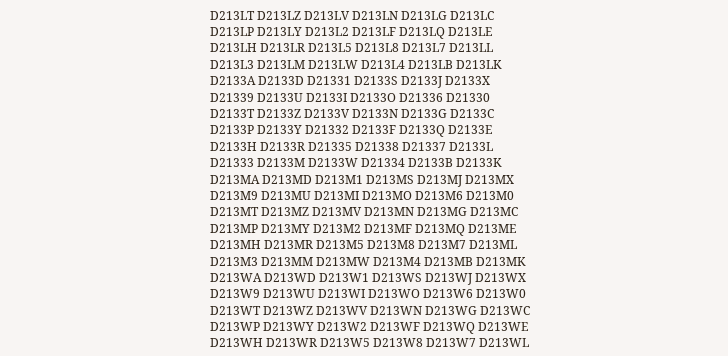D213LT D213LZ D213LV D213LN D213LG D213LC
D213LP D213LY D213L2 D213LF D213LQ D213LE
D213LH D213LR D213L5 D213L8 D213L7 D213LL
D213L3 D213LM D213LW D213L4 D213LB D213LK
D2133A D2133D D21331 D2133S D2133J D2133X
D21339 D2133U D2133I D2133O D21336 D21330
D2133T D2133Z D2133V D2133N D2133G D2133C
D2133P D2133Y D21332 D2133F D2133Q D2133E
D2133H D2133R D21335 D21338 D21337 D2133L
D21333 D2133M D2133W D21334 D2133B D2133K
D213MA D213MD D213M1 D213MS D213MJ D213MX
D213M9 D213MU D213MI D213MO D213M6 D213M0
D213MT D213MZ D213MV D213MN D213MG D213MC
D213MP D213MY D213M2 D213MF D213MQ D213ME
D213MH D213MR D213M5 D213M8 D213M7 D213ML
D213M3 D213MM D213MW D213M4 D213MB D213MK
D213WA D213WD D213W1 D213WS D213WJ D213WX
D213W9 D213WU D213WI D213WO D213W6 D213W0
D213WT D213WZ D213WV D213WN D213WG D213WC
D213WP D213WY D213W2 D213WF D213WQ D213WE
D213WH D213WR D213W5 D213W8 D213W7 D213WL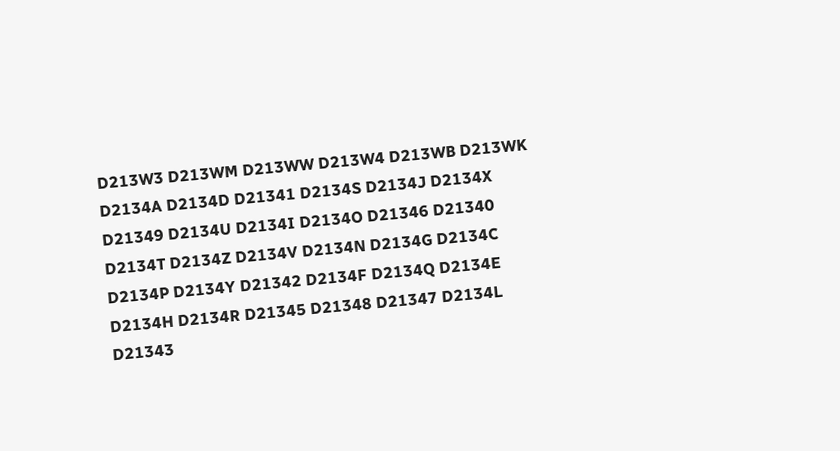D213W3 D213WM D213WW D213W4 D213WB D213WK
D2134A D2134D D21341 D2134S D2134J D2134X
D21349 D2134U D2134I D2134O D21346 D21340
D2134T D2134Z D2134V D2134N D2134G D2134C
D2134P D2134Y D21342 D2134F D2134Q D2134E
D2134H D2134R D21345 D21348 D21347 D2134L
D21343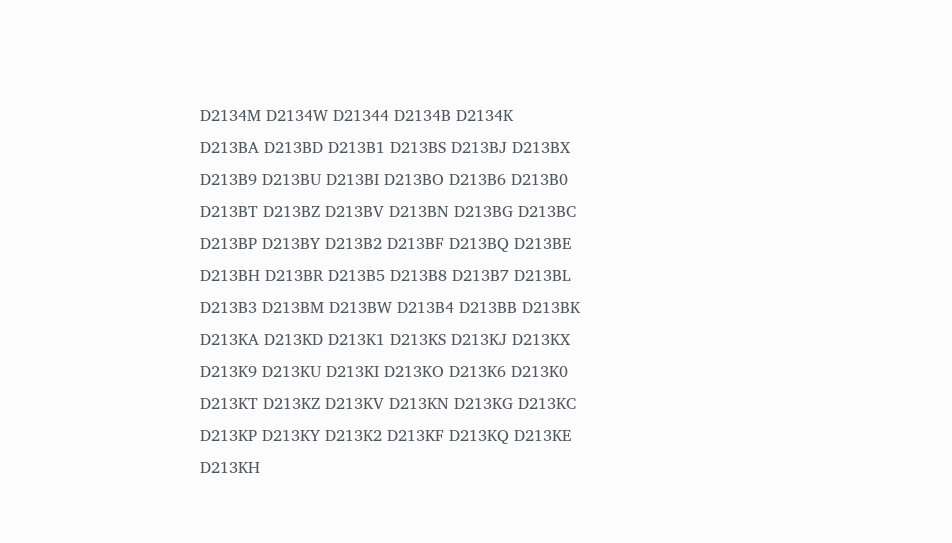D2134M D2134W D21344 D2134B D2134K
D213BA D213BD D213B1 D213BS D213BJ D213BX
D213B9 D213BU D213BI D213BO D213B6 D213B0
D213BT D213BZ D213BV D213BN D213BG D213BC
D213BP D213BY D213B2 D213BF D213BQ D213BE
D213BH D213BR D213B5 D213B8 D213B7 D213BL
D213B3 D213BM D213BW D213B4 D213BB D213BK
D213KA D213KD D213K1 D213KS D213KJ D213KX
D213K9 D213KU D213KI D213KO D213K6 D213K0
D213KT D213KZ D213KV D213KN D213KG D213KC
D213KP D213KY D213K2 D213KF D213KQ D213KE
D213KH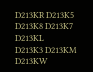D213KR D213K5 D213K8 D213K7 D213KL
D213K3 D213KM D213KW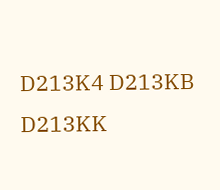D213K4 D213KB D213KK